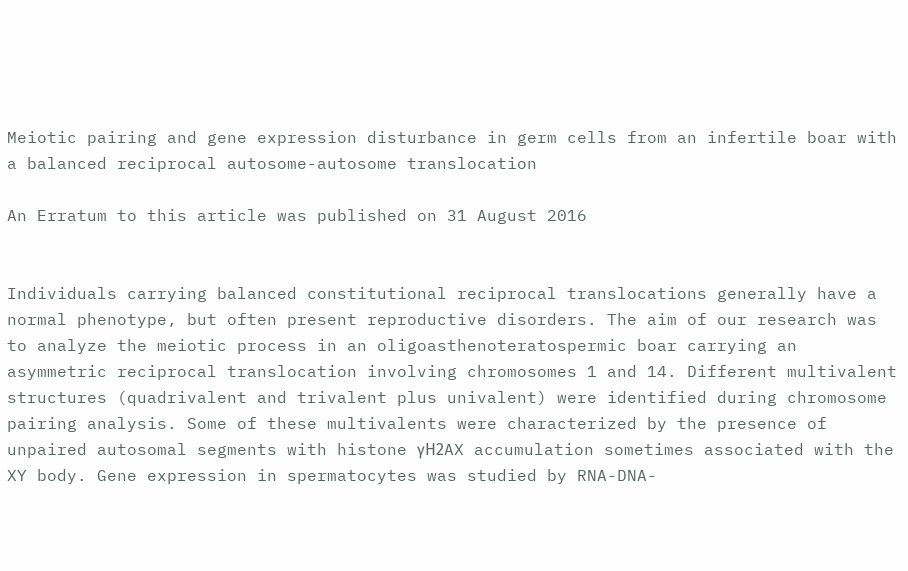Meiotic pairing and gene expression disturbance in germ cells from an infertile boar with a balanced reciprocal autosome-autosome translocation

An Erratum to this article was published on 31 August 2016


Individuals carrying balanced constitutional reciprocal translocations generally have a normal phenotype, but often present reproductive disorders. The aim of our research was to analyze the meiotic process in an oligoasthenoteratospermic boar carrying an asymmetric reciprocal translocation involving chromosomes 1 and 14. Different multivalent structures (quadrivalent and trivalent plus univalent) were identified during chromosome pairing analysis. Some of these multivalents were characterized by the presence of unpaired autosomal segments with histone γH2AX accumulation sometimes associated with the XY body. Gene expression in spermatocytes was studied by RNA-DNA-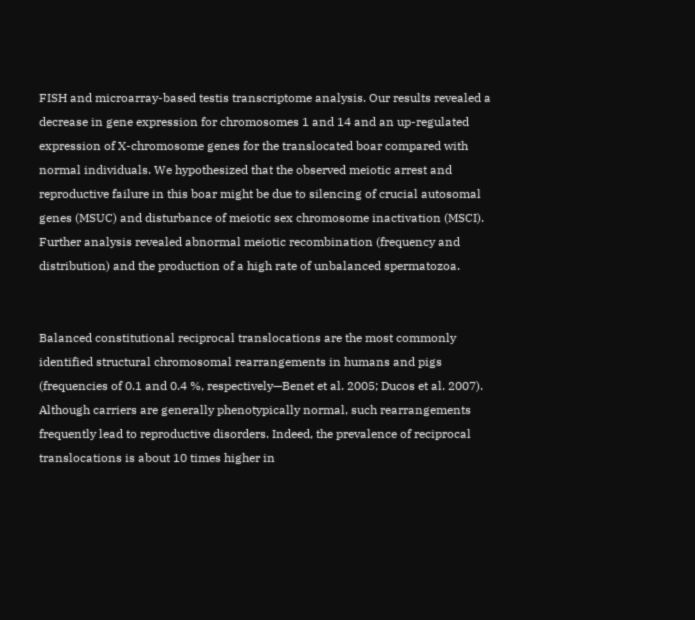FISH and microarray-based testis transcriptome analysis. Our results revealed a decrease in gene expression for chromosomes 1 and 14 and an up-regulated expression of X-chromosome genes for the translocated boar compared with normal individuals. We hypothesized that the observed meiotic arrest and reproductive failure in this boar might be due to silencing of crucial autosomal genes (MSUC) and disturbance of meiotic sex chromosome inactivation (MSCI). Further analysis revealed abnormal meiotic recombination (frequency and distribution) and the production of a high rate of unbalanced spermatozoa.


Balanced constitutional reciprocal translocations are the most commonly identified structural chromosomal rearrangements in humans and pigs (frequencies of 0.1 and 0.4 %, respectively—Benet et al. 2005; Ducos et al. 2007). Although carriers are generally phenotypically normal, such rearrangements frequently lead to reproductive disorders. Indeed, the prevalence of reciprocal translocations is about 10 times higher in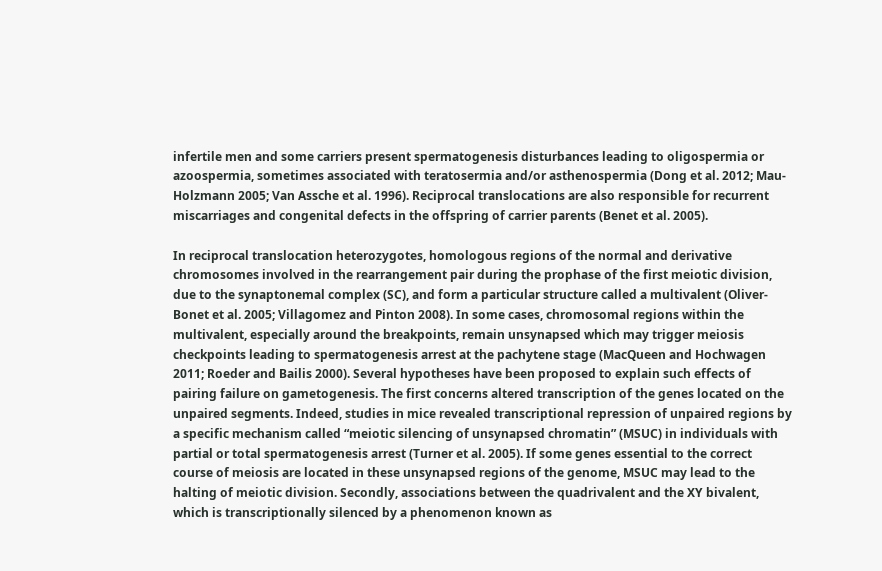infertile men and some carriers present spermatogenesis disturbances leading to oligospermia or azoospermia, sometimes associated with teratosermia and/or asthenospermia (Dong et al. 2012; Mau-Holzmann 2005; Van Assche et al. 1996). Reciprocal translocations are also responsible for recurrent miscarriages and congenital defects in the offspring of carrier parents (Benet et al. 2005).

In reciprocal translocation heterozygotes, homologous regions of the normal and derivative chromosomes involved in the rearrangement pair during the prophase of the first meiotic division, due to the synaptonemal complex (SC), and form a particular structure called a multivalent (Oliver-Bonet et al. 2005; Villagomez and Pinton 2008). In some cases, chromosomal regions within the multivalent, especially around the breakpoints, remain unsynapsed which may trigger meiosis checkpoints leading to spermatogenesis arrest at the pachytene stage (MacQueen and Hochwagen 2011; Roeder and Bailis 2000). Several hypotheses have been proposed to explain such effects of pairing failure on gametogenesis. The first concerns altered transcription of the genes located on the unpaired segments. Indeed, studies in mice revealed transcriptional repression of unpaired regions by a specific mechanism called “meiotic silencing of unsynapsed chromatin” (MSUC) in individuals with partial or total spermatogenesis arrest (Turner et al. 2005). If some genes essential to the correct course of meiosis are located in these unsynapsed regions of the genome, MSUC may lead to the halting of meiotic division. Secondly, associations between the quadrivalent and the XY bivalent, which is transcriptionally silenced by a phenomenon known as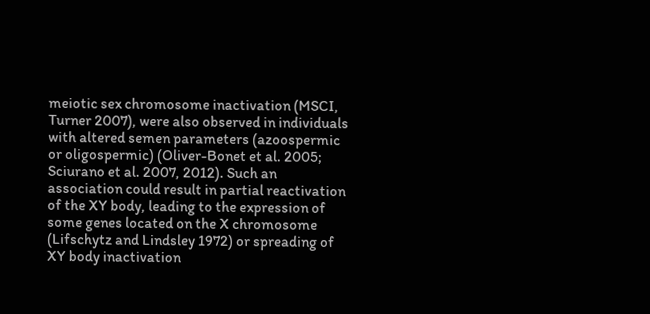meiotic sex chromosome inactivation (MSCI, Turner 2007), were also observed in individuals with altered semen parameters (azoospermic or oligospermic) (Oliver-Bonet et al. 2005; Sciurano et al. 2007, 2012). Such an association could result in partial reactivation of the XY body, leading to the expression of some genes located on the X chromosome (Lifschytz and Lindsley 1972) or spreading of XY body inactivation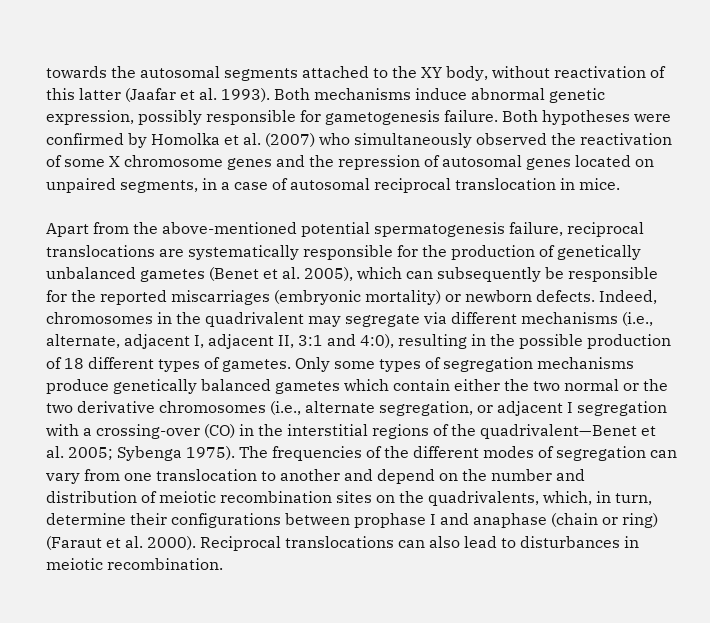towards the autosomal segments attached to the XY body, without reactivation of this latter (Jaafar et al. 1993). Both mechanisms induce abnormal genetic expression, possibly responsible for gametogenesis failure. Both hypotheses were confirmed by Homolka et al. (2007) who simultaneously observed the reactivation of some X chromosome genes and the repression of autosomal genes located on unpaired segments, in a case of autosomal reciprocal translocation in mice.

Apart from the above-mentioned potential spermatogenesis failure, reciprocal translocations are systematically responsible for the production of genetically unbalanced gametes (Benet et al. 2005), which can subsequently be responsible for the reported miscarriages (embryonic mortality) or newborn defects. Indeed, chromosomes in the quadrivalent may segregate via different mechanisms (i.e., alternate, adjacent I, adjacent II, 3:1 and 4:0), resulting in the possible production of 18 different types of gametes. Only some types of segregation mechanisms produce genetically balanced gametes which contain either the two normal or the two derivative chromosomes (i.e., alternate segregation, or adjacent I segregation with a crossing-over (CO) in the interstitial regions of the quadrivalent—Benet et al. 2005; Sybenga 1975). The frequencies of the different modes of segregation can vary from one translocation to another and depend on the number and distribution of meiotic recombination sites on the quadrivalents, which, in turn, determine their configurations between prophase I and anaphase (chain or ring) (Faraut et al. 2000). Reciprocal translocations can also lead to disturbances in meiotic recombination.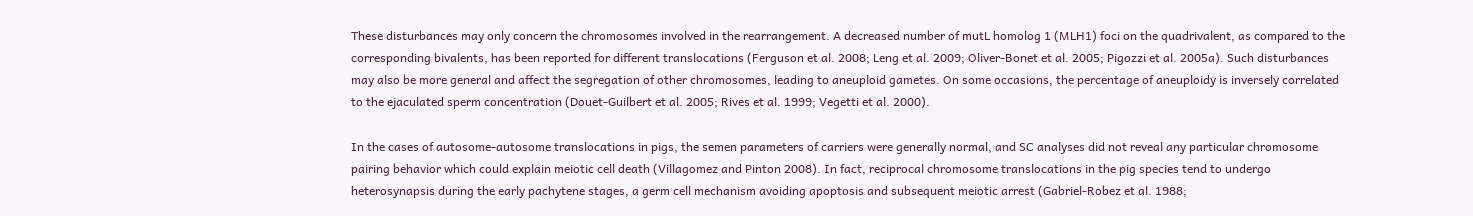These disturbances may only concern the chromosomes involved in the rearrangement. A decreased number of mutL homolog 1 (MLH1) foci on the quadrivalent, as compared to the corresponding bivalents, has been reported for different translocations (Ferguson et al. 2008; Leng et al. 2009; Oliver-Bonet et al. 2005; Pigozzi et al. 2005a). Such disturbances may also be more general and affect the segregation of other chromosomes, leading to aneuploid gametes. On some occasions, the percentage of aneuploidy is inversely correlated to the ejaculated sperm concentration (Douet-Guilbert et al. 2005; Rives et al. 1999; Vegetti et al. 2000).

In the cases of autosome-autosome translocations in pigs, the semen parameters of carriers were generally normal, and SC analyses did not reveal any particular chromosome pairing behavior which could explain meiotic cell death (Villagomez and Pinton 2008). In fact, reciprocal chromosome translocations in the pig species tend to undergo heterosynapsis during the early pachytene stages, a germ cell mechanism avoiding apoptosis and subsequent meiotic arrest (Gabriel-Robez et al. 1988;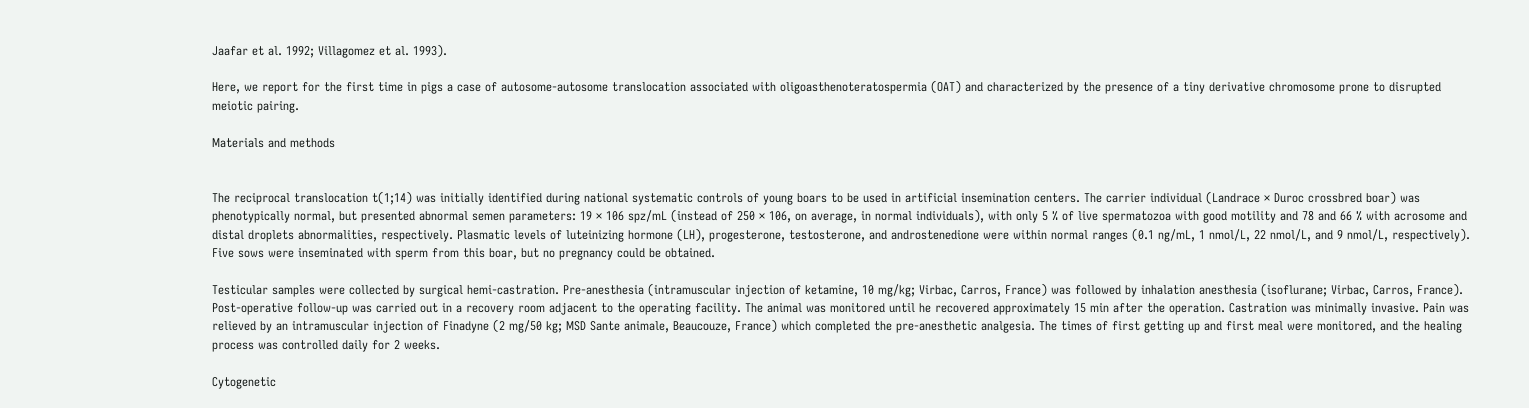Jaafar et al. 1992; Villagomez et al. 1993).

Here, we report for the first time in pigs a case of autosome-autosome translocation associated with oligoasthenoteratospermia (OAT) and characterized by the presence of a tiny derivative chromosome prone to disrupted meiotic pairing.

Materials and methods


The reciprocal translocation t(1;14) was initially identified during national systematic controls of young boars to be used in artificial insemination centers. The carrier individual (Landrace × Duroc crossbred boar) was phenotypically normal, but presented abnormal semen parameters: 19 × 106 spz/mL (instead of 250 × 106, on average, in normal individuals), with only 5 % of live spermatozoa with good motility and 78 and 66 % with acrosome and distal droplets abnormalities, respectively. Plasmatic levels of luteinizing hormone (LH), progesterone, testosterone, and androstenedione were within normal ranges (0.1 ng/mL, 1 nmol/L, 22 nmol/L, and 9 nmol/L, respectively). Five sows were inseminated with sperm from this boar, but no pregnancy could be obtained.

Testicular samples were collected by surgical hemi-castration. Pre-anesthesia (intramuscular injection of ketamine, 10 mg/kg; Virbac, Carros, France) was followed by inhalation anesthesia (isoflurane; Virbac, Carros, France). Post-operative follow-up was carried out in a recovery room adjacent to the operating facility. The animal was monitored until he recovered approximately 15 min after the operation. Castration was minimally invasive. Pain was relieved by an intramuscular injection of Finadyne (2 mg/50 kg; MSD Sante animale, Beaucouze, France) which completed the pre-anesthetic analgesia. The times of first getting up and first meal were monitored, and the healing process was controlled daily for 2 weeks.

Cytogenetic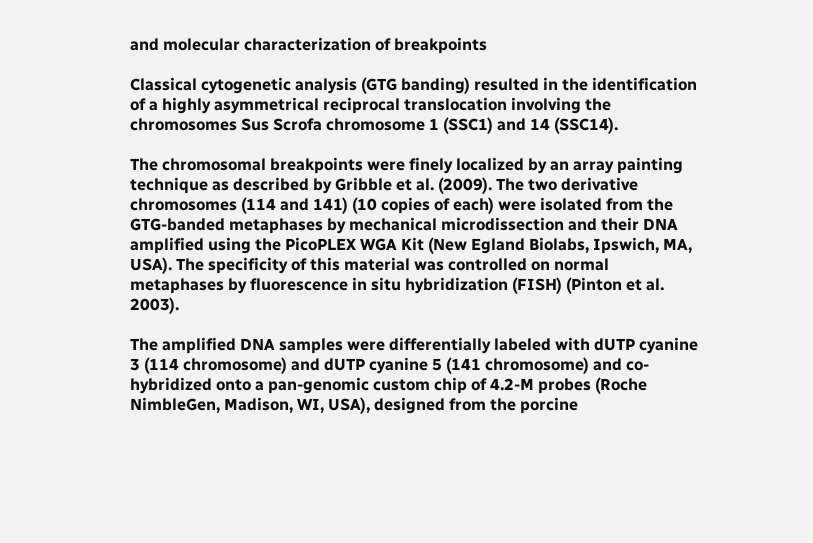and molecular characterization of breakpoints

Classical cytogenetic analysis (GTG banding) resulted in the identification of a highly asymmetrical reciprocal translocation involving the chromosomes Sus Scrofa chromosome 1 (SSC1) and 14 (SSC14).

The chromosomal breakpoints were finely localized by an array painting technique as described by Gribble et al. (2009). The two derivative chromosomes (114 and 141) (10 copies of each) were isolated from the GTG-banded metaphases by mechanical microdissection and their DNA amplified using the PicoPLEX WGA Kit (New Egland Biolabs, Ipswich, MA, USA). The specificity of this material was controlled on normal metaphases by fluorescence in situ hybridization (FISH) (Pinton et al. 2003).

The amplified DNA samples were differentially labeled with dUTP cyanine 3 (114 chromosome) and dUTP cyanine 5 (141 chromosome) and co-hybridized onto a pan-genomic custom chip of 4.2-M probes (Roche NimbleGen, Madison, WI, USA), designed from the porcine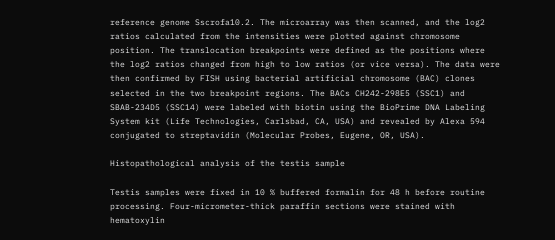reference genome Sscrofa10.2. The microarray was then scanned, and the log2 ratios calculated from the intensities were plotted against chromosome position. The translocation breakpoints were defined as the positions where the log2 ratios changed from high to low ratios (or vice versa). The data were then confirmed by FISH using bacterial artificial chromosome (BAC) clones selected in the two breakpoint regions. The BACs CH242-298E5 (SSC1) and SBAB-234D5 (SSC14) were labeled with biotin using the BioPrime DNA Labeling System kit (Life Technologies, Carlsbad, CA, USA) and revealed by Alexa 594 conjugated to streptavidin (Molecular Probes, Eugene, OR, USA).

Histopathological analysis of the testis sample

Testis samples were fixed in 10 % buffered formalin for 48 h before routine processing. Four-micrometer-thick paraffin sections were stained with hematoxylin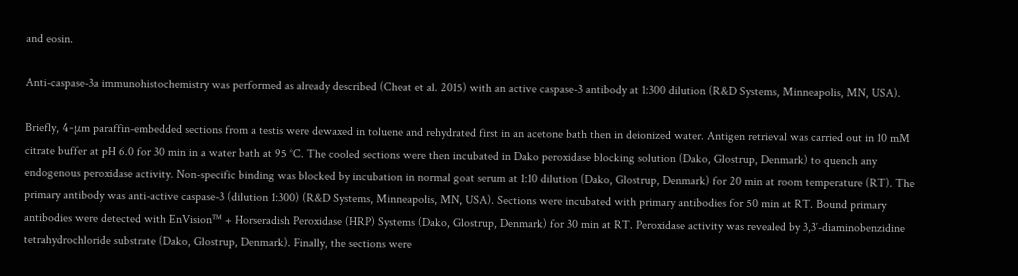and eosin.

Anti-caspase-3a immunohistochemistry was performed as already described (Cheat et al. 2015) with an active caspase-3 antibody at 1:300 dilution (R&D Systems, Minneapolis, MN, USA).

Briefly, 4-μm paraffin-embedded sections from a testis were dewaxed in toluene and rehydrated first in an acetone bath then in deionized water. Antigen retrieval was carried out in 10 mM citrate buffer at pH 6.0 for 30 min in a water bath at 95 °C. The cooled sections were then incubated in Dako peroxidase blocking solution (Dako, Glostrup, Denmark) to quench any endogenous peroxidase activity. Non-specific binding was blocked by incubation in normal goat serum at 1:10 dilution (Dako, Glostrup, Denmark) for 20 min at room temperature (RT). The primary antibody was anti-active caspase-3 (dilution 1:300) (R&D Systems, Minneapolis, MN, USA). Sections were incubated with primary antibodies for 50 min at RT. Bound primary antibodies were detected with EnVision™ + Horseradish Peroxidase (HRP) Systems (Dako, Glostrup, Denmark) for 30 min at RT. Peroxidase activity was revealed by 3,3′-diaminobenzidine tetrahydrochloride substrate (Dako, Glostrup, Denmark). Finally, the sections were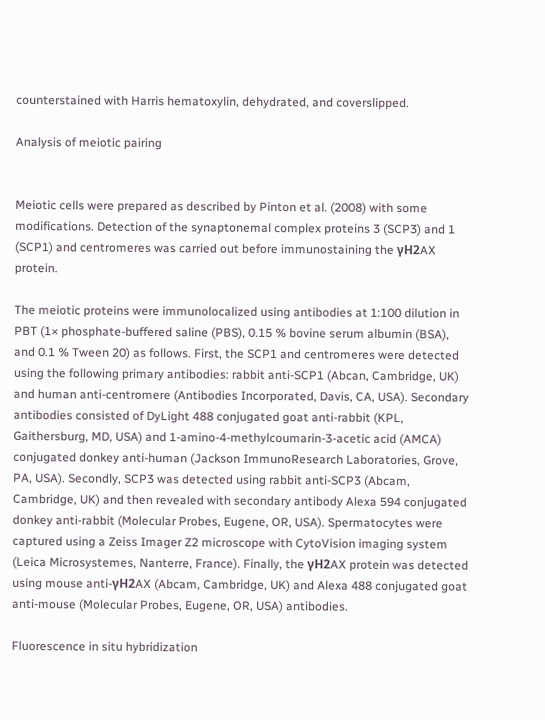counterstained with Harris hematoxylin, dehydrated, and coverslipped.

Analysis of meiotic pairing


Meiotic cells were prepared as described by Pinton et al. (2008) with some modifications. Detection of the synaptonemal complex proteins 3 (SCP3) and 1 (SCP1) and centromeres was carried out before immunostaining the γH2AX protein.

The meiotic proteins were immunolocalized using antibodies at 1:100 dilution in PBT (1× phosphate-buffered saline (PBS), 0.15 % bovine serum albumin (BSA), and 0.1 % Tween 20) as follows. First, the SCP1 and centromeres were detected using the following primary antibodies: rabbit anti-SCP1 (Abcan, Cambridge, UK) and human anti-centromere (Antibodies Incorporated, Davis, CA, USA). Secondary antibodies consisted of DyLight 488 conjugated goat anti-rabbit (KPL, Gaithersburg, MD, USA) and 1-amino-4-methylcoumarin-3-acetic acid (AMCA) conjugated donkey anti-human (Jackson ImmunoResearch Laboratories, Grove, PA, USA). Secondly, SCP3 was detected using rabbit anti-SCP3 (Abcam, Cambridge, UK) and then revealed with secondary antibody Alexa 594 conjugated donkey anti-rabbit (Molecular Probes, Eugene, OR, USA). Spermatocytes were captured using a Zeiss Imager Z2 microscope with CytoVision imaging system (Leica Microsystemes, Nanterre, France). Finally, the γH2AX protein was detected using mouse anti-γH2AX (Abcam, Cambridge, UK) and Alexa 488 conjugated goat anti-mouse (Molecular Probes, Eugene, OR, USA) antibodies.

Fluorescence in situ hybridization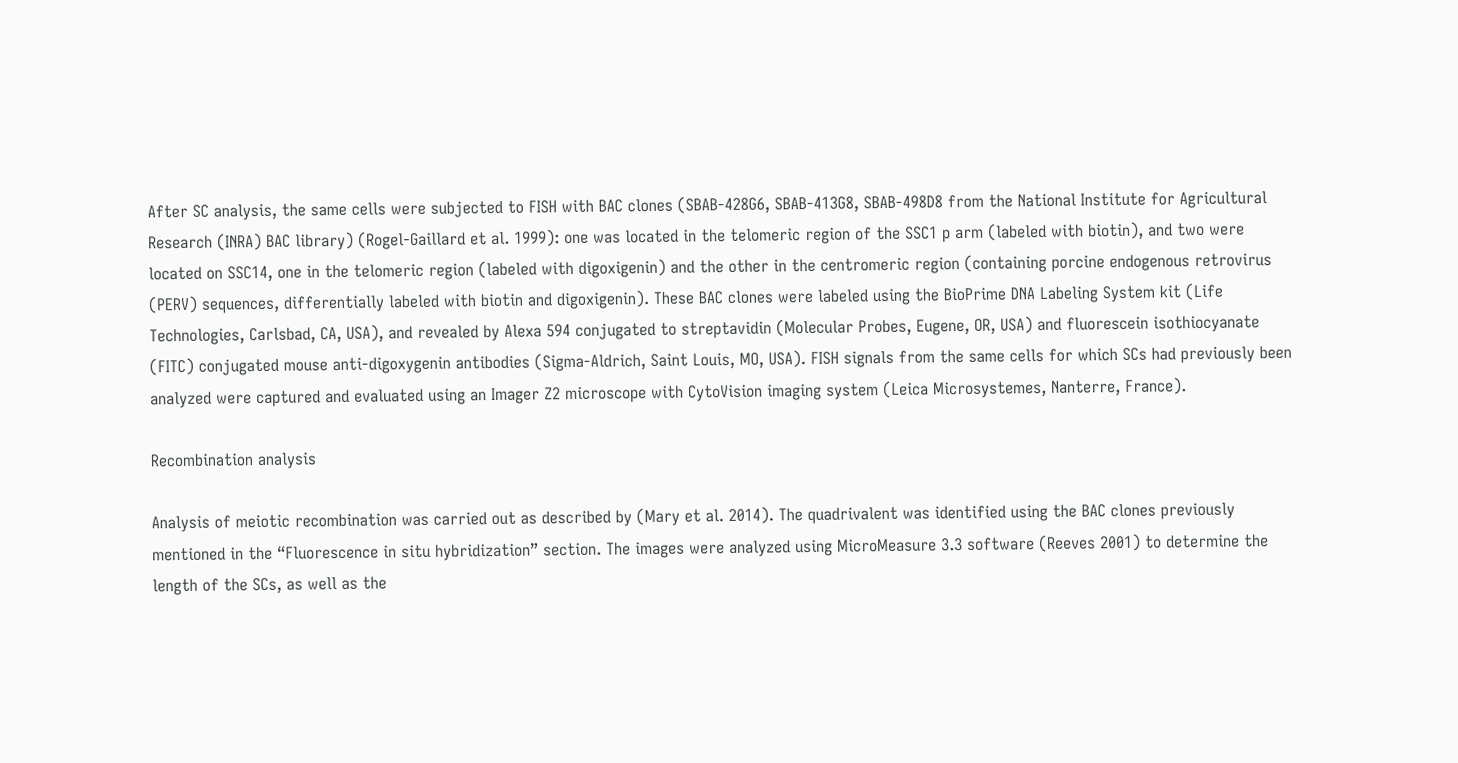After SC analysis, the same cells were subjected to FISH with BAC clones (SBAB-428G6, SBAB-413G8, SBAB-498D8 from the National Institute for Agricultural Research (INRA) BAC library) (Rogel-Gaillard et al. 1999): one was located in the telomeric region of the SSC1 p arm (labeled with biotin), and two were located on SSC14, one in the telomeric region (labeled with digoxigenin) and the other in the centromeric region (containing porcine endogenous retrovirus (PERV) sequences, differentially labeled with biotin and digoxigenin). These BAC clones were labeled using the BioPrime DNA Labeling System kit (Life Technologies, Carlsbad, CA, USA), and revealed by Alexa 594 conjugated to streptavidin (Molecular Probes, Eugene, OR, USA) and fluorescein isothiocyanate (FITC) conjugated mouse anti-digoxygenin antibodies (Sigma-Aldrich, Saint Louis, MO, USA). FISH signals from the same cells for which SCs had previously been analyzed were captured and evaluated using an Imager Z2 microscope with CytoVision imaging system (Leica Microsystemes, Nanterre, France).

Recombination analysis

Analysis of meiotic recombination was carried out as described by (Mary et al. 2014). The quadrivalent was identified using the BAC clones previously mentioned in the “Fluorescence in situ hybridization” section. The images were analyzed using MicroMeasure 3.3 software (Reeves 2001) to determine the length of the SCs, as well as the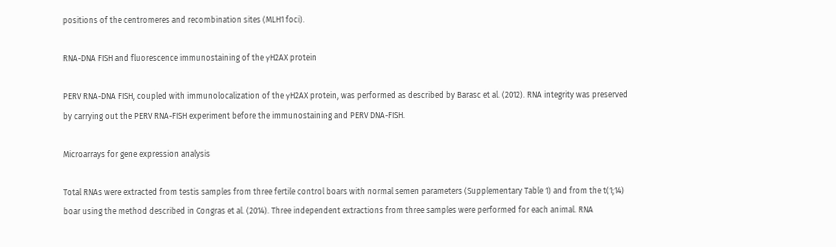positions of the centromeres and recombination sites (MLH1 foci).

RNA-DNA FISH and fluorescence immunostaining of the γH2AX protein

PERV RNA-DNA FISH, coupled with immunolocalization of the γH2AX protein, was performed as described by Barasc et al. (2012). RNA integrity was preserved by carrying out the PERV RNA-FISH experiment before the immunostaining and PERV DNA-FISH.

Microarrays for gene expression analysis

Total RNAs were extracted from testis samples from three fertile control boars with normal semen parameters (Supplementary Table 1) and from the t(1;14) boar using the method described in Congras et al. (2014). Three independent extractions from three samples were performed for each animal. RNA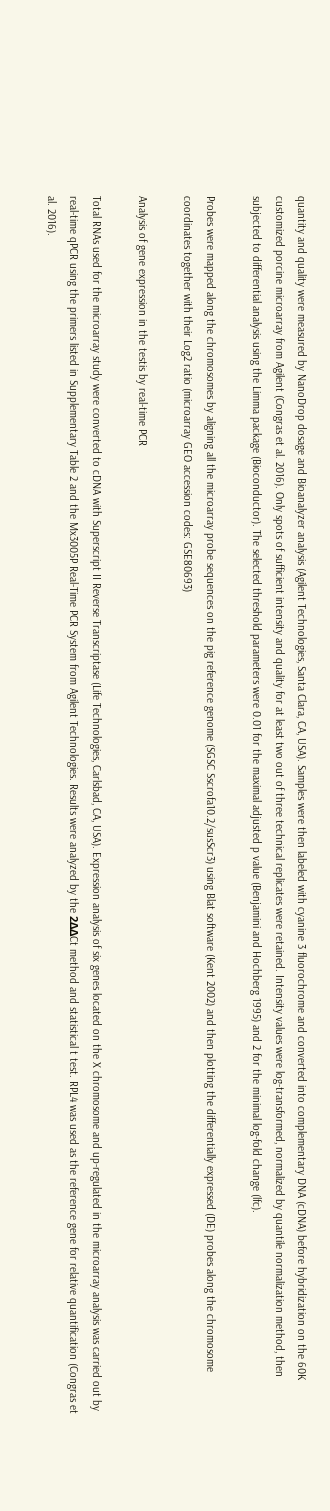quantity and quality were measured by NanoDrop dosage and Bioanalyzer analysis (Agilent Technologies, Santa Clara, CA, USA). Samples were then labeled with cyanine 3 fluorochrome and converted into complementary DNA (cDNA) before hybridization on the 60K customized porcine microarray from Agilent (Congras et al. 2016). Only spots of sufficient intensity and quality for at least two out of three technical replicates were retained. Intensity values were log-transformed, normalized by quantile normalization method, then subjected to differential analysis using the Limma package (Bioconductor). The selected threshold parameters were 0.01 for the maximal adjusted p value (Benjamini and Hochberg 1995) and 2 for the minimal log-fold change (lfc).

Probes were mapped along the chromosomes by aligning all the microarray probe sequences on the pig reference genome (SGSC Sscrofa10.2/susScr3) using Blat software (Kent 2002) and then plotting the differentially expressed (DE) probes along the chromosome coordinates together with their Log2 ratio (microarray GEO accession codes: GSE80693)

Analysis of gene expression in the testis by real-time PCR

Total RNAs used for the microarray study were converted to cDNA with Superscript II Reverse Transcriptase (Life Technologies, Carlsbad, CA, USA). Expression analysis of six genes located on the X chromosome and up-regulated in the microarray analysis was carried out by real-time qPCR using the primers listed in Supplementary Table 2 and the Mx3005P Real-Time PCR System from Agilent Technologies. Results were analyzed by the 2ΔΔCt method and statistical t test. RPL4 was used as the reference gene for relative quantification (Congras et al. 2016).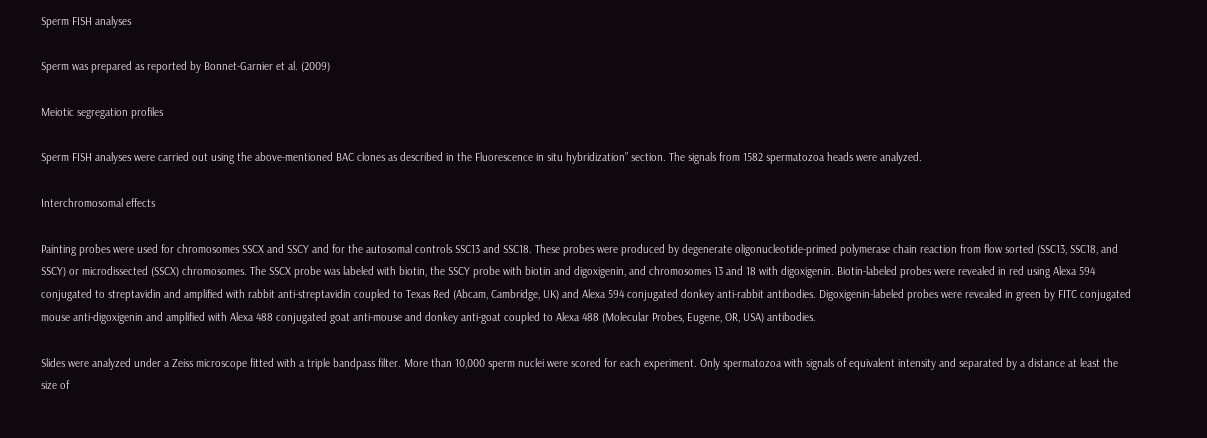Sperm FISH analyses

Sperm was prepared as reported by Bonnet-Garnier et al. (2009)

Meiotic segregation profiles

Sperm FISH analyses were carried out using the above-mentioned BAC clones as described in the Fluorescence in situ hybridization” section. The signals from 1582 spermatozoa heads were analyzed.

Interchromosomal effects

Painting probes were used for chromosomes SSCX and SSCY and for the autosomal controls SSC13 and SSC18. These probes were produced by degenerate oligonucleotide-primed polymerase chain reaction from flow sorted (SSC13, SSC18, and SSCY) or microdissected (SSCX) chromosomes. The SSCX probe was labeled with biotin, the SSCY probe with biotin and digoxigenin, and chromosomes 13 and 18 with digoxigenin. Biotin-labeled probes were revealed in red using Alexa 594 conjugated to streptavidin and amplified with rabbit anti-streptavidin coupled to Texas Red (Abcam, Cambridge, UK) and Alexa 594 conjugated donkey anti-rabbit antibodies. Digoxigenin-labeled probes were revealed in green by FITC conjugated mouse anti-digoxigenin and amplified with Alexa 488 conjugated goat anti-mouse and donkey anti-goat coupled to Alexa 488 (Molecular Probes, Eugene, OR, USA) antibodies.

Slides were analyzed under a Zeiss microscope fitted with a triple bandpass filter. More than 10,000 sperm nuclei were scored for each experiment. Only spermatozoa with signals of equivalent intensity and separated by a distance at least the size of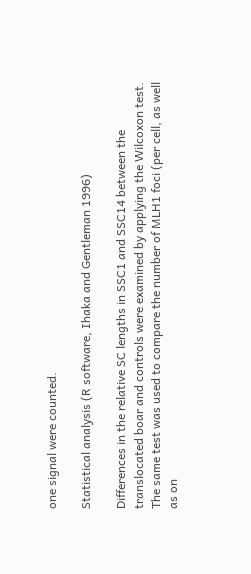one signal were counted.

Statistical analysis (R software, Ihaka and Gentleman 1996)

Differences in the relative SC lengths in SSC1 and SSC14 between the translocated boar and controls were examined by applying the Wilcoxon test. The same test was used to compare the number of MLH1 foci (per cell, as well as on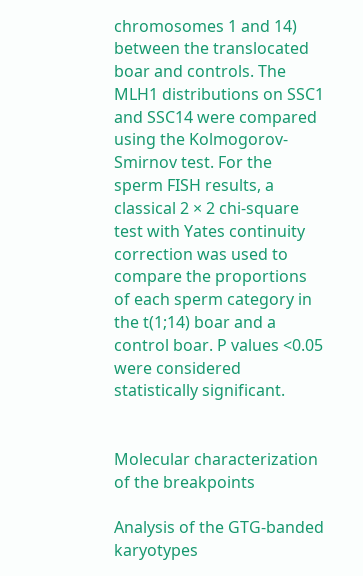chromosomes 1 and 14) between the translocated boar and controls. The MLH1 distributions on SSC1 and SSC14 were compared using the Kolmogorov-Smirnov test. For the sperm FISH results, a classical 2 × 2 chi-square test with Yates continuity correction was used to compare the proportions of each sperm category in the t(1;14) boar and a control boar. P values <0.05 were considered statistically significant.


Molecular characterization of the breakpoints

Analysis of the GTG-banded karyotypes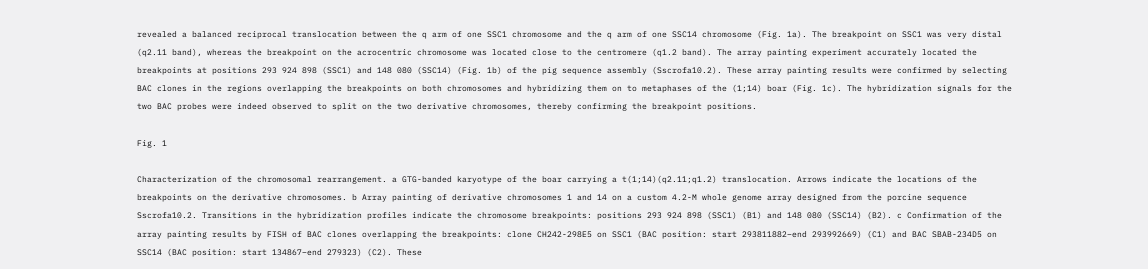revealed a balanced reciprocal translocation between the q arm of one SSC1 chromosome and the q arm of one SSC14 chromosome (Fig. 1a). The breakpoint on SSC1 was very distal (q2.11 band), whereas the breakpoint on the acrocentric chromosome was located close to the centromere (q1.2 band). The array painting experiment accurately located the breakpoints at positions 293 924 898 (SSC1) and 148 080 (SSC14) (Fig. 1b) of the pig sequence assembly (Sscrofa10.2). These array painting results were confirmed by selecting BAC clones in the regions overlapping the breakpoints on both chromosomes and hybridizing them on to metaphases of the (1;14) boar (Fig. 1c). The hybridization signals for the two BAC probes were indeed observed to split on the two derivative chromosomes, thereby confirming the breakpoint positions.

Fig. 1

Characterization of the chromosomal rearrangement. a GTG-banded karyotype of the boar carrying a t(1;14)(q2.11;q1.2) translocation. Arrows indicate the locations of the breakpoints on the derivative chromosomes. b Array painting of derivative chromosomes 1 and 14 on a custom 4.2-M whole genome array designed from the porcine sequence Sscrofa10.2. Transitions in the hybridization profiles indicate the chromosome breakpoints: positions 293 924 898 (SSC1) (B1) and 148 080 (SSC14) (B2). c Confirmation of the array painting results by FISH of BAC clones overlapping the breakpoints: clone CH242-298E5 on SSC1 (BAC position: start 293811882–end 293992669) (C1) and BAC SBAB-234D5 on SSC14 (BAC position: start 134867–end 279323) (C2). These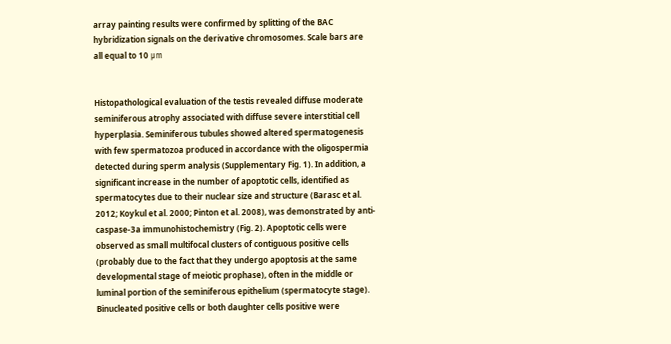array painting results were confirmed by splitting of the BAC hybridization signals on the derivative chromosomes. Scale bars are all equal to 10 μm


Histopathological evaluation of the testis revealed diffuse moderate seminiferous atrophy associated with diffuse severe interstitial cell hyperplasia. Seminiferous tubules showed altered spermatogenesis with few spermatozoa produced in accordance with the oligospermia detected during sperm analysis (Supplementary Fig. 1). In addition, a significant increase in the number of apoptotic cells, identified as spermatocytes due to their nuclear size and structure (Barasc et al. 2012; Koykul et al. 2000; Pinton et al. 2008), was demonstrated by anti-caspase-3a immunohistochemistry (Fig. 2). Apoptotic cells were observed as small multifocal clusters of contiguous positive cells (probably due to the fact that they undergo apoptosis at the same developmental stage of meiotic prophase), often in the middle or luminal portion of the seminiferous epithelium (spermatocyte stage). Binucleated positive cells or both daughter cells positive were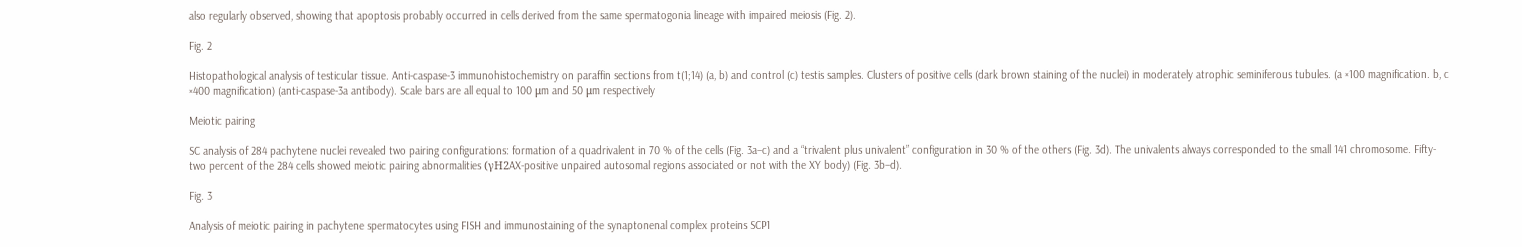also regularly observed, showing that apoptosis probably occurred in cells derived from the same spermatogonia lineage with impaired meiosis (Fig. 2).

Fig. 2

Histopathological analysis of testicular tissue. Anti-caspase-3 immunohistochemistry on paraffin sections from t(1;14) (a, b) and control (c) testis samples. Clusters of positive cells (dark brown staining of the nuclei) in moderately atrophic seminiferous tubules. (a ×100 magnification. b, c ×400 magnification) (anti-caspase-3a antibody). Scale bars are all equal to 100 μm and 50 μm respectively

Meiotic pairing

SC analysis of 284 pachytene nuclei revealed two pairing configurations: formation of a quadrivalent in 70 % of the cells (Fig. 3a–c) and a “trivalent plus univalent” configuration in 30 % of the others (Fig. 3d). The univalents always corresponded to the small 141 chromosome. Fifty-two percent of the 284 cells showed meiotic pairing abnormalities (γH2AX-positive unpaired autosomal regions associated or not with the XY body) (Fig. 3b–d).

Fig. 3

Analysis of meiotic pairing in pachytene spermatocytes using FISH and immunostaining of the synaptonenal complex proteins SCP1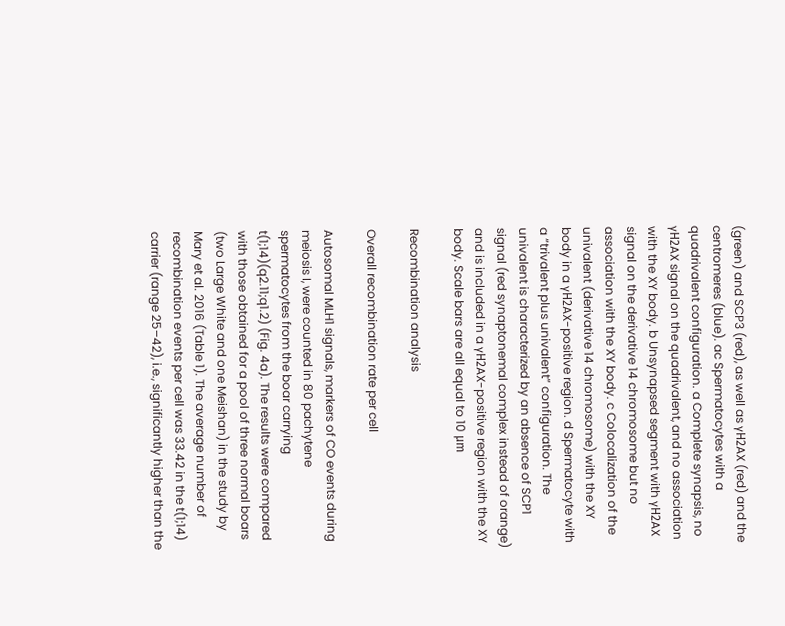(green) and SCP3 (red), as well as γH2AX (red) and the centromeres (blue). ac Spermatocytes with a quadrivalent configuration. a Complete synapsis, no γH2AX signal on the quadrivalent, and no association with the XY body. b Unsynapsed segment with γH2AX signal on the derivative 14 chromosome but no association with the XY body. c Colocalization of the univalent (derivative 14 chromosome) with the XY body in a γH2AX-positive region. d Spermatocyte with a “trivalent plus univalent” configuration. The univalent is characterized by an absence of SCP1 signal (red synaptonemal complex instead of orange) and is included in a γH2AX-positive region with the XY body. Scale bars are all equal to 10 μm

Recombination analysis

Overall recombination rate per cell

Autosomal MLH1 signals, markers of CO events during meiosis I, were counted in 80 pachytene spermatocytes from the boar carrying t(1;14)(q2.11;q1.2) (Fig. 4a). The results were compared with those obtained for a pool of three normal boars (two Large White and one Meishan) in the study by Mary et al. 2016 (Table 1). The average number of recombination events per cell was 33.42 in the t(1;14) carrier (range 25–42), i.e., significantly higher than the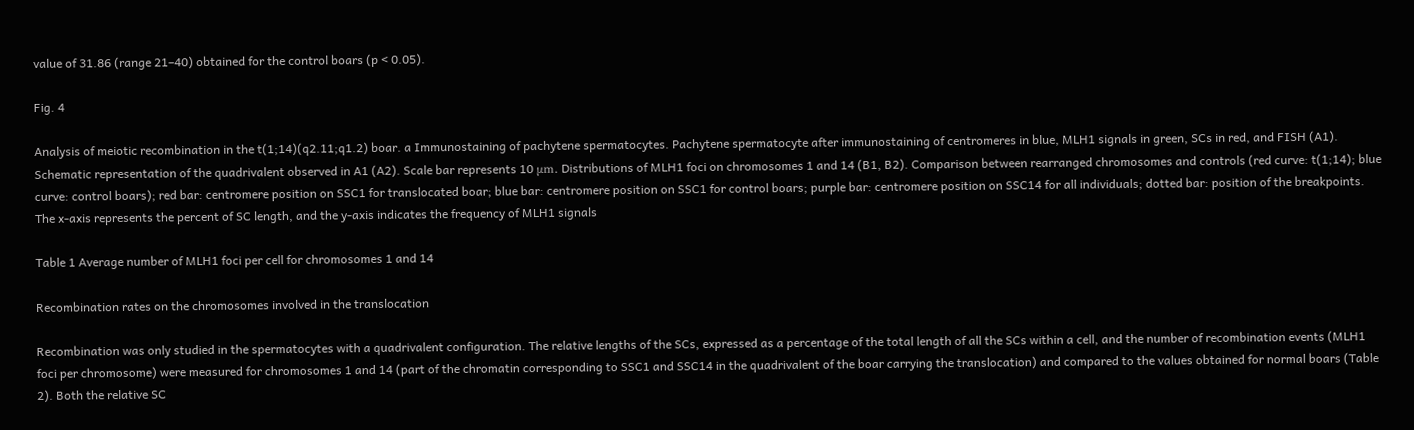value of 31.86 (range 21–40) obtained for the control boars (p < 0.05).

Fig. 4

Analysis of meiotic recombination in the t(1;14)(q2.11;q1.2) boar. a Immunostaining of pachytene spermatocytes. Pachytene spermatocyte after immunostaining of centromeres in blue, MLH1 signals in green, SCs in red, and FISH (A1). Schematic representation of the quadrivalent observed in A1 (A2). Scale bar represents 10 μm. Distributions of MLH1 foci on chromosomes 1 and 14 (B1, B2). Comparison between rearranged chromosomes and controls (red curve: t(1;14); blue curve: control boars); red bar: centromere position on SSC1 for translocated boar; blue bar: centromere position on SSC1 for control boars; purple bar: centromere position on SSC14 for all individuals; dotted bar: position of the breakpoints. The x-axis represents the percent of SC length, and the y-axis indicates the frequency of MLH1 signals

Table 1 Average number of MLH1 foci per cell for chromosomes 1 and 14

Recombination rates on the chromosomes involved in the translocation

Recombination was only studied in the spermatocytes with a quadrivalent configuration. The relative lengths of the SCs, expressed as a percentage of the total length of all the SCs within a cell, and the number of recombination events (MLH1 foci per chromosome) were measured for chromosomes 1 and 14 (part of the chromatin corresponding to SSC1 and SSC14 in the quadrivalent of the boar carrying the translocation) and compared to the values obtained for normal boars (Table 2). Both the relative SC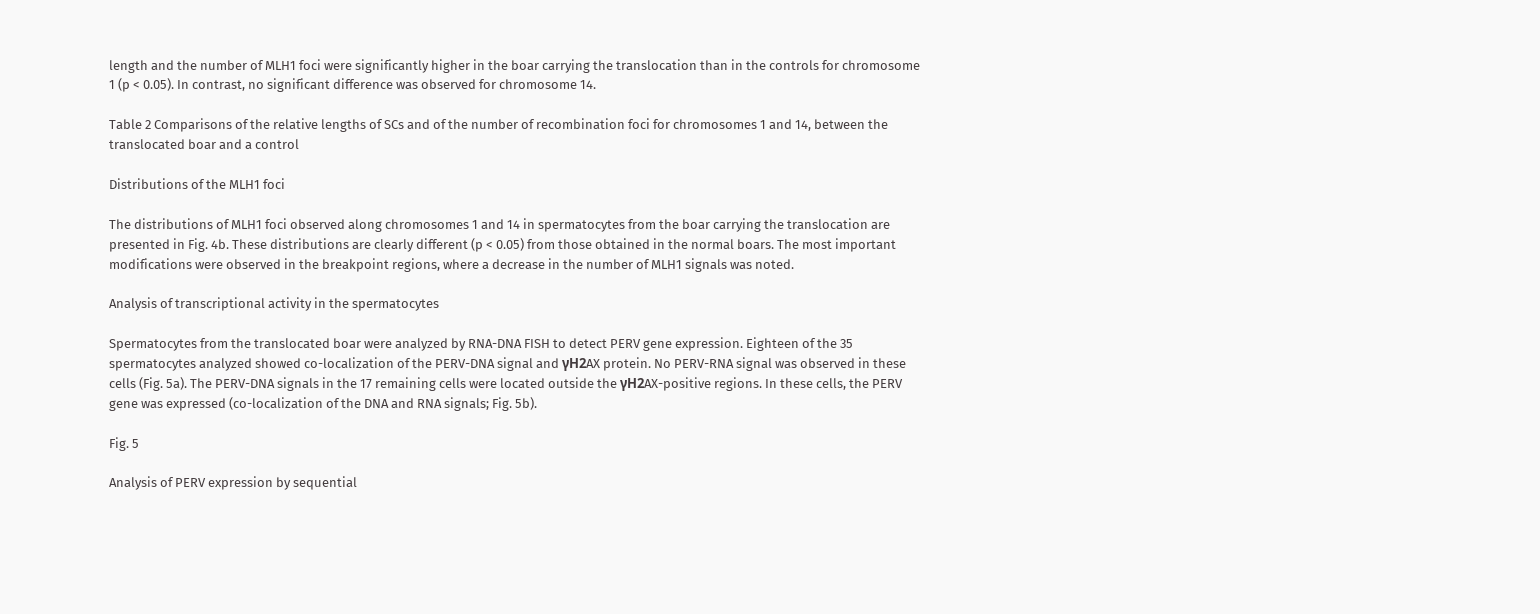length and the number of MLH1 foci were significantly higher in the boar carrying the translocation than in the controls for chromosome 1 (p < 0.05). In contrast, no significant difference was observed for chromosome 14.

Table 2 Comparisons of the relative lengths of SCs and of the number of recombination foci for chromosomes 1 and 14, between the translocated boar and a control

Distributions of the MLH1 foci

The distributions of MLH1 foci observed along chromosomes 1 and 14 in spermatocytes from the boar carrying the translocation are presented in Fig. 4b. These distributions are clearly different (p < 0.05) from those obtained in the normal boars. The most important modifications were observed in the breakpoint regions, where a decrease in the number of MLH1 signals was noted.

Analysis of transcriptional activity in the spermatocytes

Spermatocytes from the translocated boar were analyzed by RNA-DNA FISH to detect PERV gene expression. Eighteen of the 35 spermatocytes analyzed showed co-localization of the PERV-DNA signal and γH2AX protein. No PERV-RNA signal was observed in these cells (Fig. 5a). The PERV-DNA signals in the 17 remaining cells were located outside the γH2AX-positive regions. In these cells, the PERV gene was expressed (co-localization of the DNA and RNA signals; Fig. 5b).

Fig. 5

Analysis of PERV expression by sequential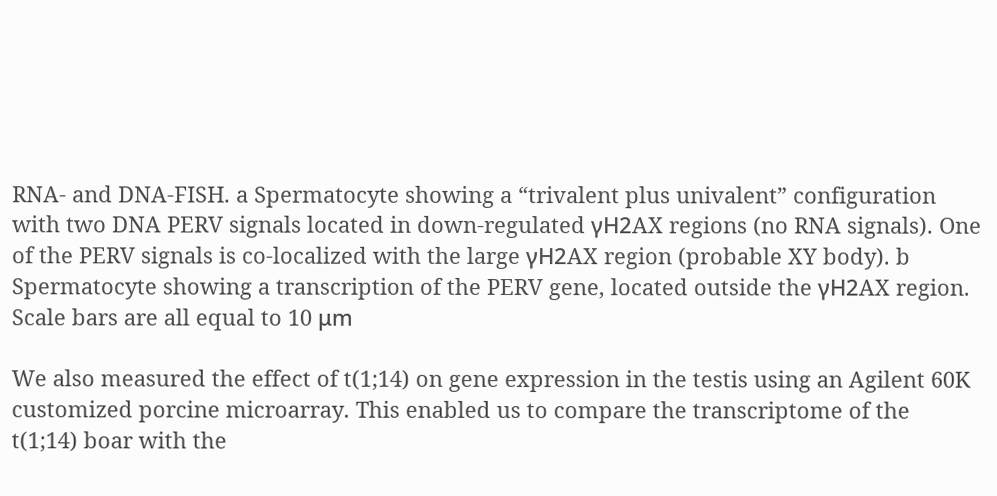RNA- and DNA-FISH. a Spermatocyte showing a “trivalent plus univalent” configuration with two DNA PERV signals located in down-regulated γH2AX regions (no RNA signals). One of the PERV signals is co-localized with the large γH2AX region (probable XY body). b Spermatocyte showing a transcription of the PERV gene, located outside the γH2AX region. Scale bars are all equal to 10 μm

We also measured the effect of t(1;14) on gene expression in the testis using an Agilent 60K customized porcine microarray. This enabled us to compare the transcriptome of the t(1;14) boar with the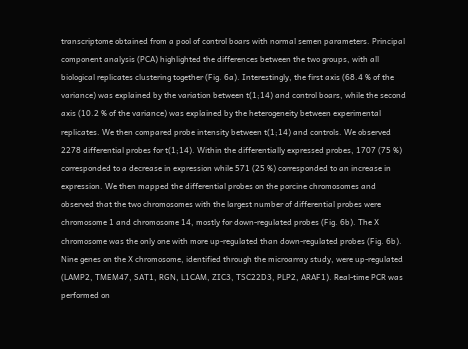transcriptome obtained from a pool of control boars with normal semen parameters. Principal component analysis (PCA) highlighted the differences between the two groups, with all biological replicates clustering together (Fig. 6a). Interestingly, the first axis (68.4 % of the variance) was explained by the variation between t(1;14) and control boars, while the second axis (10.2 % of the variance) was explained by the heterogeneity between experimental replicates. We then compared probe intensity between t(1;14) and controls. We observed 2278 differential probes for t(1;14). Within the differentially expressed probes, 1707 (75 %) corresponded to a decrease in expression while 571 (25 %) corresponded to an increase in expression. We then mapped the differential probes on the porcine chromosomes and observed that the two chromosomes with the largest number of differential probes were chromosome 1 and chromosome 14, mostly for down-regulated probes (Fig. 6b). The X chromosome was the only one with more up-regulated than down-regulated probes (Fig. 6b). Nine genes on the X chromosome, identified through the microarray study, were up-regulated (LAMP2, TMEM47, SAT1, RGN, L1CAM, ZIC3, TSC22D3, PLP2, ARAF1). Real-time PCR was performed on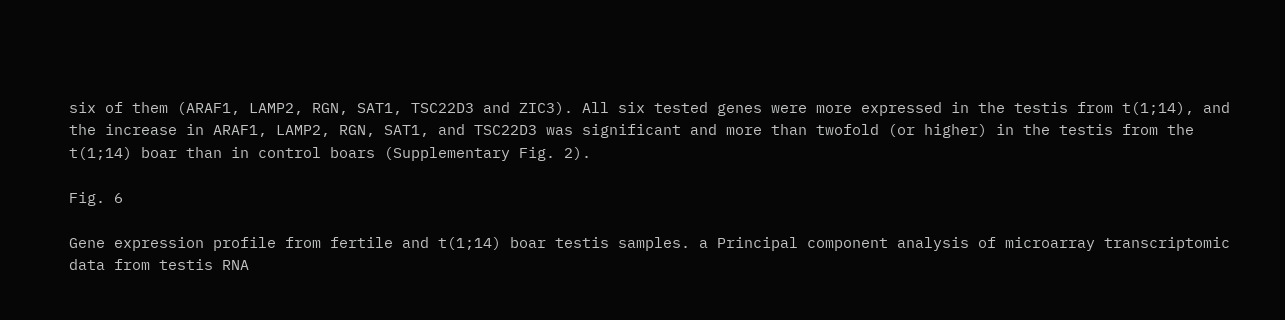six of them (ARAF1, LAMP2, RGN, SAT1, TSC22D3 and ZIC3). All six tested genes were more expressed in the testis from t(1;14), and the increase in ARAF1, LAMP2, RGN, SAT1, and TSC22D3 was significant and more than twofold (or higher) in the testis from the t(1;14) boar than in control boars (Supplementary Fig. 2).

Fig. 6

Gene expression profile from fertile and t(1;14) boar testis samples. a Principal component analysis of microarray transcriptomic data from testis RNA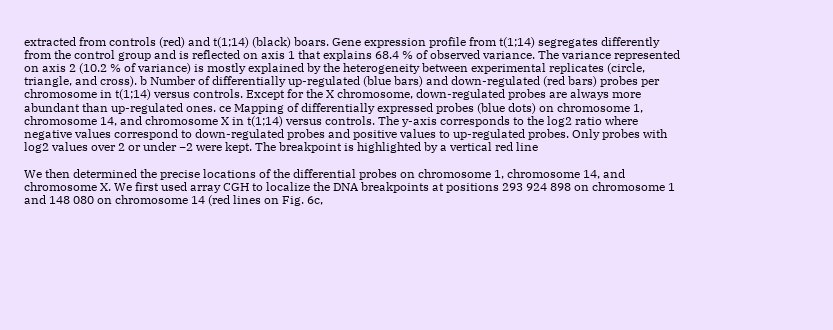extracted from controls (red) and t(1;14) (black) boars. Gene expression profile from t(1;14) segregates differently from the control group and is reflected on axis 1 that explains 68.4 % of observed variance. The variance represented on axis 2 (10.2 % of variance) is mostly explained by the heterogeneity between experimental replicates (circle, triangle, and cross). b Number of differentially up-regulated (blue bars) and down-regulated (red bars) probes per chromosome in t(1;14) versus controls. Except for the X chromosome, down-regulated probes are always more abundant than up-regulated ones. ce Mapping of differentially expressed probes (blue dots) on chromosome 1, chromosome 14, and chromosome X in t(1;14) versus controls. The y-axis corresponds to the log2 ratio where negative values correspond to down-regulated probes and positive values to up-regulated probes. Only probes with log2 values over 2 or under −2 were kept. The breakpoint is highlighted by a vertical red line

We then determined the precise locations of the differential probes on chromosome 1, chromosome 14, and chromosome X. We first used array CGH to localize the DNA breakpoints at positions 293 924 898 on chromosome 1 and 148 080 on chromosome 14 (red lines on Fig. 6c,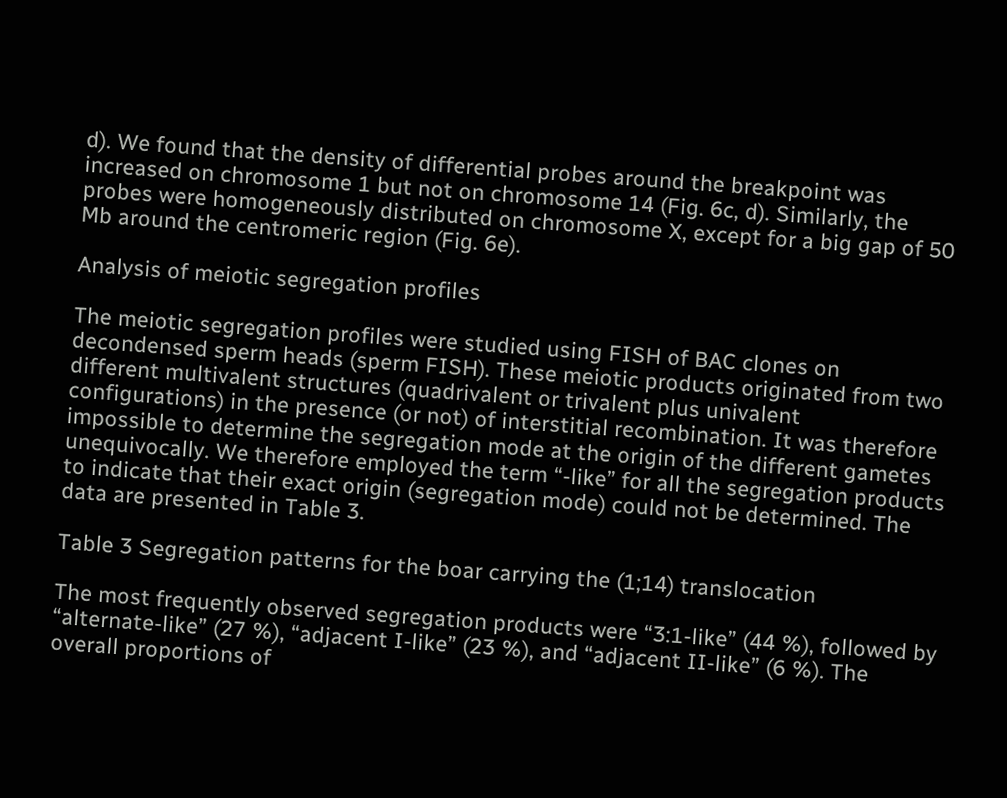d). We found that the density of differential probes around the breakpoint was increased on chromosome 1 but not on chromosome 14 (Fig. 6c, d). Similarly, the probes were homogeneously distributed on chromosome X, except for a big gap of 50 Mb around the centromeric region (Fig. 6e).

Analysis of meiotic segregation profiles

The meiotic segregation profiles were studied using FISH of BAC clones on decondensed sperm heads (sperm FISH). These meiotic products originated from two different multivalent structures (quadrivalent or trivalent plus univalent configurations) in the presence (or not) of interstitial recombination. It was therefore impossible to determine the segregation mode at the origin of the different gametes unequivocally. We therefore employed the term “-like” for all the segregation products to indicate that their exact origin (segregation mode) could not be determined. The data are presented in Table 3.

Table 3 Segregation patterns for the boar carrying the (1;14) translocation

The most frequently observed segregation products were “3:1-like” (44 %), followed by “alternate-like” (27 %), “adjacent I-like” (23 %), and “adjacent II-like” (6 %). The overall proportions of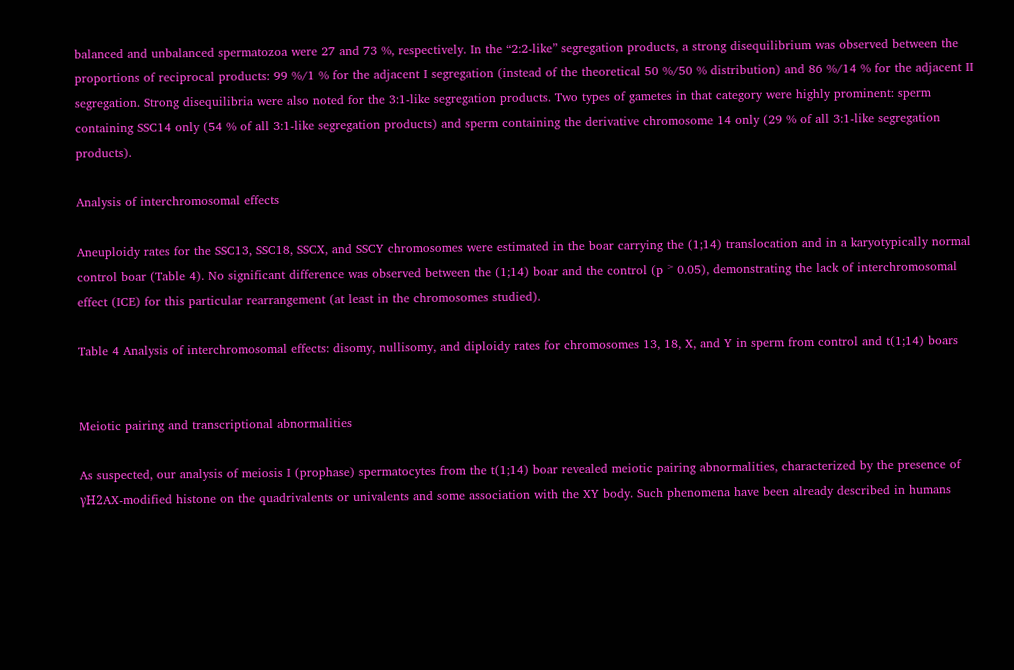balanced and unbalanced spermatozoa were 27 and 73 %, respectively. In the “2:2-like” segregation products, a strong disequilibrium was observed between the proportions of reciprocal products: 99 %/1 % for the adjacent I segregation (instead of the theoretical 50 %/50 % distribution) and 86 %/14 % for the adjacent II segregation. Strong disequilibria were also noted for the 3:1-like segregation products. Two types of gametes in that category were highly prominent: sperm containing SSC14 only (54 % of all 3:1-like segregation products) and sperm containing the derivative chromosome 14 only (29 % of all 3:1-like segregation products).

Analysis of interchromosomal effects

Aneuploidy rates for the SSC13, SSC18, SSCX, and SSCY chromosomes were estimated in the boar carrying the (1;14) translocation and in a karyotypically normal control boar (Table 4). No significant difference was observed between the (1;14) boar and the control (p ˃ 0.05), demonstrating the lack of interchromosomal effect (ICE) for this particular rearrangement (at least in the chromosomes studied).

Table 4 Analysis of interchromosomal effects: disomy, nullisomy, and diploidy rates for chromosomes 13, 18, X, and Y in sperm from control and t(1;14) boars


Meiotic pairing and transcriptional abnormalities

As suspected, our analysis of meiosis I (prophase) spermatocytes from the t(1;14) boar revealed meiotic pairing abnormalities, characterized by the presence of γH2AX-modified histone on the quadrivalents or univalents and some association with the XY body. Such phenomena have been already described in humans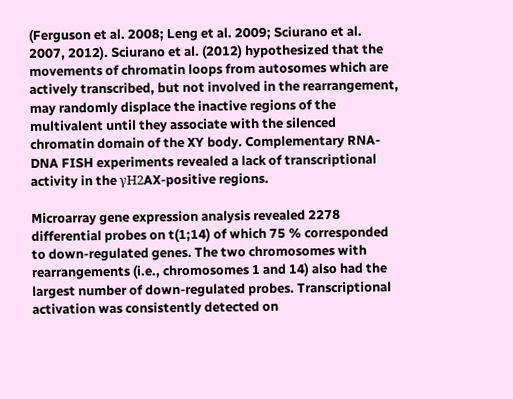(Ferguson et al. 2008; Leng et al. 2009; Sciurano et al. 2007, 2012). Sciurano et al. (2012) hypothesized that the movements of chromatin loops from autosomes which are actively transcribed, but not involved in the rearrangement, may randomly displace the inactive regions of the multivalent until they associate with the silenced chromatin domain of the XY body. Complementary RNA-DNA FISH experiments revealed a lack of transcriptional activity in the γH2AX-positive regions.

Microarray gene expression analysis revealed 2278 differential probes on t(1;14) of which 75 % corresponded to down-regulated genes. The two chromosomes with rearrangements (i.e., chromosomes 1 and 14) also had the largest number of down-regulated probes. Transcriptional activation was consistently detected on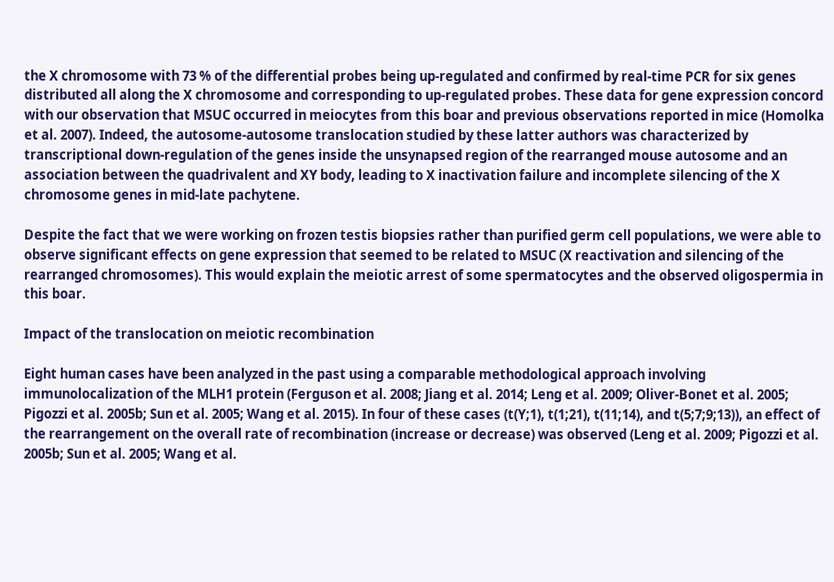the X chromosome with 73 % of the differential probes being up-regulated and confirmed by real-time PCR for six genes distributed all along the X chromosome and corresponding to up-regulated probes. These data for gene expression concord with our observation that MSUC occurred in meiocytes from this boar and previous observations reported in mice (Homolka et al. 2007). Indeed, the autosome-autosome translocation studied by these latter authors was characterized by transcriptional down-regulation of the genes inside the unsynapsed region of the rearranged mouse autosome and an association between the quadrivalent and XY body, leading to X inactivation failure and incomplete silencing of the X chromosome genes in mid-late pachytene.

Despite the fact that we were working on frozen testis biopsies rather than purified germ cell populations, we were able to observe significant effects on gene expression that seemed to be related to MSUC (X reactivation and silencing of the rearranged chromosomes). This would explain the meiotic arrest of some spermatocytes and the observed oligospermia in this boar.

Impact of the translocation on meiotic recombination

Eight human cases have been analyzed in the past using a comparable methodological approach involving immunolocalization of the MLH1 protein (Ferguson et al. 2008; Jiang et al. 2014; Leng et al. 2009; Oliver-Bonet et al. 2005; Pigozzi et al. 2005b; Sun et al. 2005; Wang et al. 2015). In four of these cases (t(Y;1), t(1;21), t(11;14), and t(5;7;9;13)), an effect of the rearrangement on the overall rate of recombination (increase or decrease) was observed (Leng et al. 2009; Pigozzi et al. 2005b; Sun et al. 2005; Wang et al.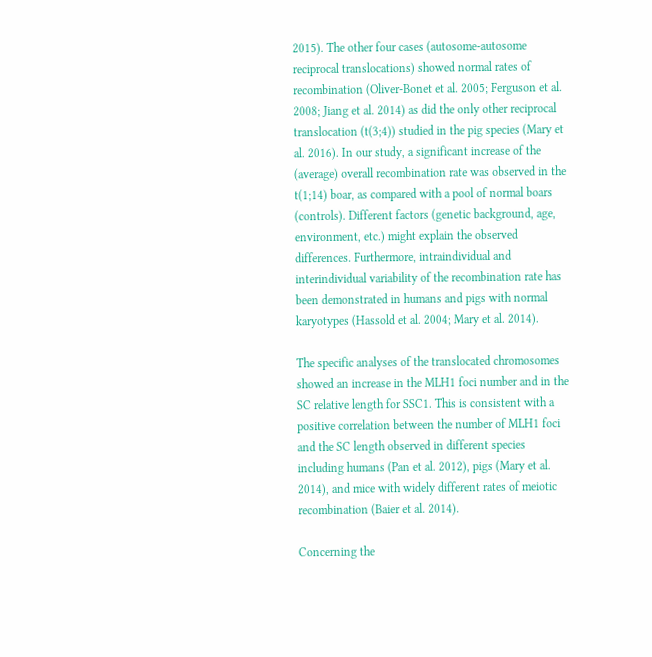2015). The other four cases (autosome-autosome reciprocal translocations) showed normal rates of recombination (Oliver-Bonet et al. 2005; Ferguson et al. 2008; Jiang et al. 2014) as did the only other reciprocal translocation (t(3;4)) studied in the pig species (Mary et al. 2016). In our study, a significant increase of the (average) overall recombination rate was observed in the t(1;14) boar, as compared with a pool of normal boars (controls). Different factors (genetic background, age, environment, etc.) might explain the observed differences. Furthermore, intraindividual and interindividual variability of the recombination rate has been demonstrated in humans and pigs with normal karyotypes (Hassold et al. 2004; Mary et al. 2014).

The specific analyses of the translocated chromosomes showed an increase in the MLH1 foci number and in the SC relative length for SSC1. This is consistent with a positive correlation between the number of MLH1 foci and the SC length observed in different species including humans (Pan et al. 2012), pigs (Mary et al. 2014), and mice with widely different rates of meiotic recombination (Baier et al. 2014).

Concerning the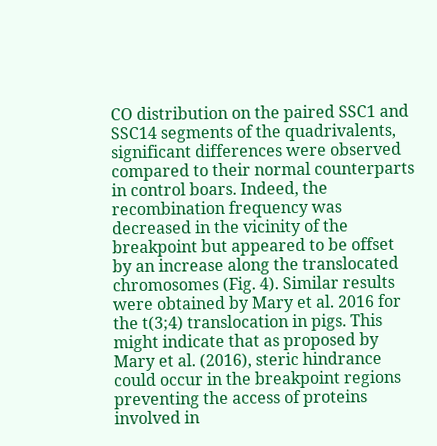CO distribution on the paired SSC1 and SSC14 segments of the quadrivalents, significant differences were observed compared to their normal counterparts in control boars. Indeed, the recombination frequency was decreased in the vicinity of the breakpoint but appeared to be offset by an increase along the translocated chromosomes (Fig. 4). Similar results were obtained by Mary et al. 2016 for the t(3;4) translocation in pigs. This might indicate that as proposed by Mary et al. (2016), steric hindrance could occur in the breakpoint regions preventing the access of proteins involved in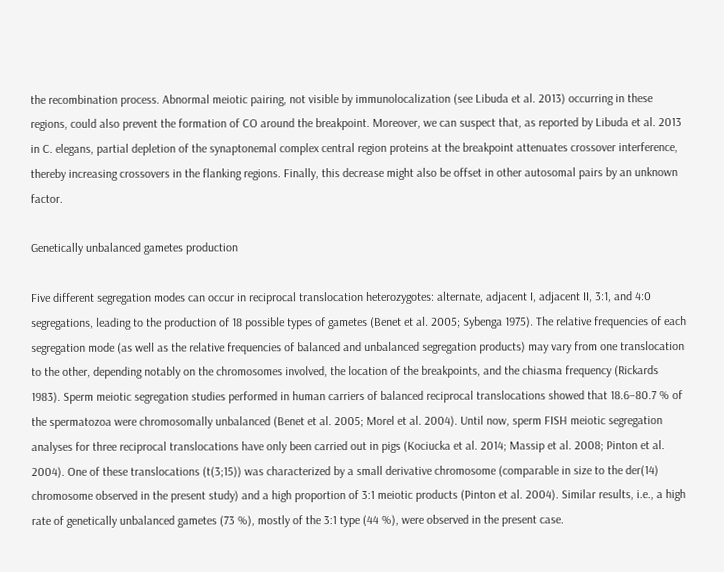the recombination process. Abnormal meiotic pairing, not visible by immunolocalization (see Libuda et al. 2013) occurring in these regions, could also prevent the formation of CO around the breakpoint. Moreover, we can suspect that, as reported by Libuda et al. 2013 in C. elegans, partial depletion of the synaptonemal complex central region proteins at the breakpoint attenuates crossover interference, thereby increasing crossovers in the flanking regions. Finally, this decrease might also be offset in other autosomal pairs by an unknown factor.

Genetically unbalanced gametes production

Five different segregation modes can occur in reciprocal translocation heterozygotes: alternate, adjacent I, adjacent II, 3:1, and 4:0 segregations, leading to the production of 18 possible types of gametes (Benet et al. 2005; Sybenga 1975). The relative frequencies of each segregation mode (as well as the relative frequencies of balanced and unbalanced segregation products) may vary from one translocation to the other, depending notably on the chromosomes involved, the location of the breakpoints, and the chiasma frequency (Rickards 1983). Sperm meiotic segregation studies performed in human carriers of balanced reciprocal translocations showed that 18.6–80.7 % of the spermatozoa were chromosomally unbalanced (Benet et al. 2005; Morel et al. 2004). Until now, sperm FISH meiotic segregation analyses for three reciprocal translocations have only been carried out in pigs (Kociucka et al. 2014; Massip et al. 2008; Pinton et al. 2004). One of these translocations (t(3;15)) was characterized by a small derivative chromosome (comparable in size to the der(14) chromosome observed in the present study) and a high proportion of 3:1 meiotic products (Pinton et al. 2004). Similar results, i.e., a high rate of genetically unbalanced gametes (73 %), mostly of the 3:1 type (44 %), were observed in the present case.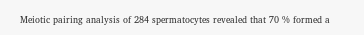Meiotic pairing analysis of 284 spermatocytes revealed that 70 % formed a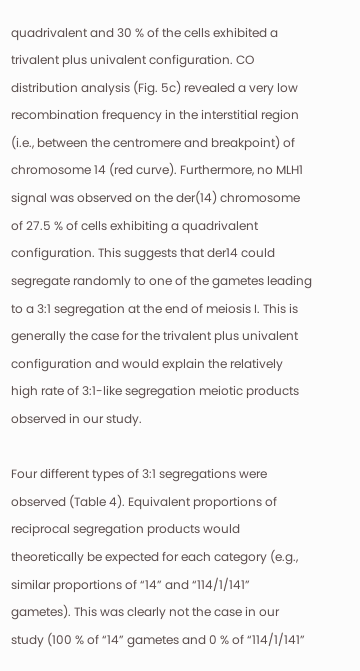quadrivalent and 30 % of the cells exhibited a trivalent plus univalent configuration. CO distribution analysis (Fig. 5c) revealed a very low recombination frequency in the interstitial region (i.e., between the centromere and breakpoint) of chromosome 14 (red curve). Furthermore, no MLH1 signal was observed on the der(14) chromosome of 27.5 % of cells exhibiting a quadrivalent configuration. This suggests that der14 could segregate randomly to one of the gametes leading to a 3:1 segregation at the end of meiosis I. This is generally the case for the trivalent plus univalent configuration and would explain the relatively high rate of 3:1-like segregation meiotic products observed in our study.

Four different types of 3:1 segregations were observed (Table 4). Equivalent proportions of reciprocal segregation products would theoretically be expected for each category (e.g., similar proportions of “14” and “114/1/141” gametes). This was clearly not the case in our study (100 % of “14” gametes and 0 % of “114/1/141”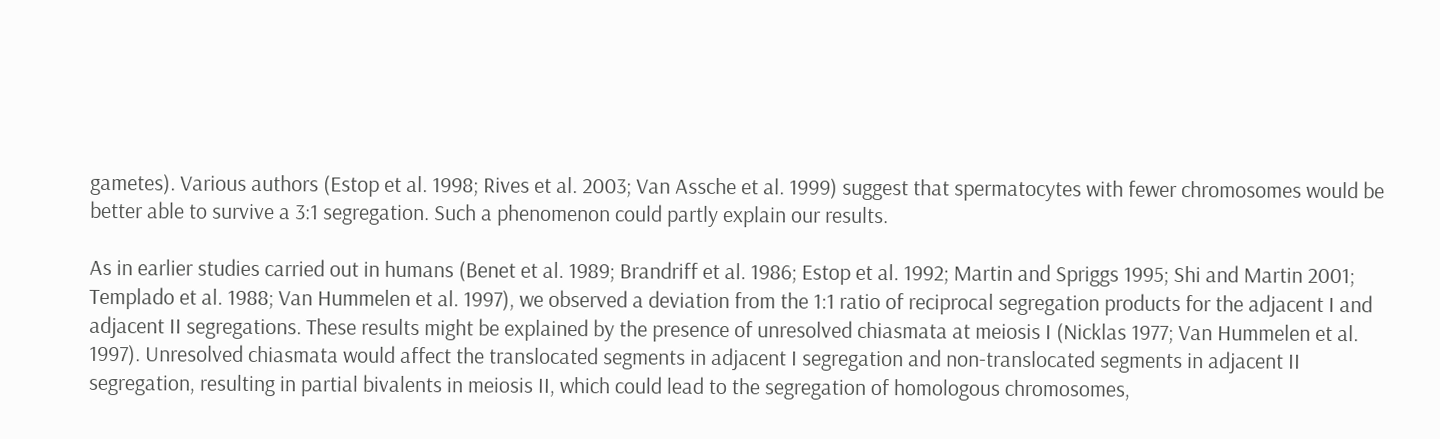gametes). Various authors (Estop et al. 1998; Rives et al. 2003; Van Assche et al. 1999) suggest that spermatocytes with fewer chromosomes would be better able to survive a 3:1 segregation. Such a phenomenon could partly explain our results.

As in earlier studies carried out in humans (Benet et al. 1989; Brandriff et al. 1986; Estop et al. 1992; Martin and Spriggs 1995; Shi and Martin 2001; Templado et al. 1988; Van Hummelen et al. 1997), we observed a deviation from the 1:1 ratio of reciprocal segregation products for the adjacent I and adjacent II segregations. These results might be explained by the presence of unresolved chiasmata at meiosis I (Nicklas 1977; Van Hummelen et al. 1997). Unresolved chiasmata would affect the translocated segments in adjacent I segregation and non-translocated segments in adjacent II segregation, resulting in partial bivalents in meiosis II, which could lead to the segregation of homologous chromosomes,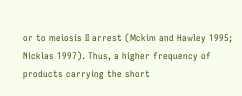or to meiosis II arrest (Mckim and Hawley 1995; Nicklas 1997). Thus, a higher frequency of products carrying the short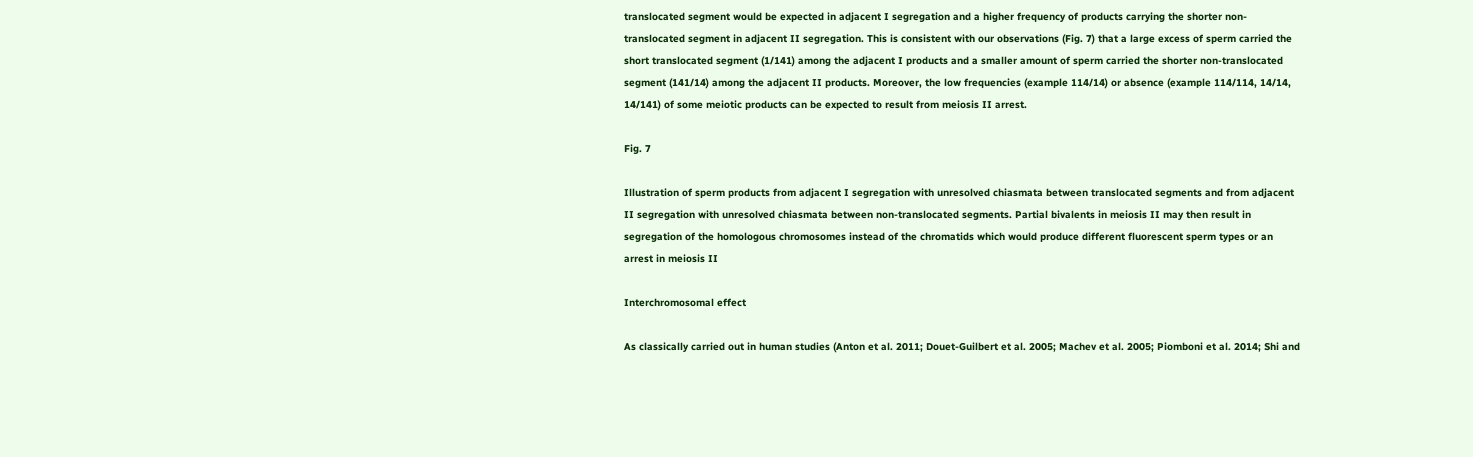translocated segment would be expected in adjacent I segregation and a higher frequency of products carrying the shorter non-translocated segment in adjacent II segregation. This is consistent with our observations (Fig. 7) that a large excess of sperm carried the short translocated segment (1/141) among the adjacent I products and a smaller amount of sperm carried the shorter non-translocated segment (141/14) among the adjacent II products. Moreover, the low frequencies (example 114/14) or absence (example 114/114, 14/14, 14/141) of some meiotic products can be expected to result from meiosis II arrest.

Fig. 7

Illustration of sperm products from adjacent I segregation with unresolved chiasmata between translocated segments and from adjacent II segregation with unresolved chiasmata between non-translocated segments. Partial bivalents in meiosis II may then result in segregation of the homologous chromosomes instead of the chromatids which would produce different fluorescent sperm types or an arrest in meiosis II

Interchromosomal effect

As classically carried out in human studies (Anton et al. 2011; Douet-Guilbert et al. 2005; Machev et al. 2005; Piomboni et al. 2014; Shi and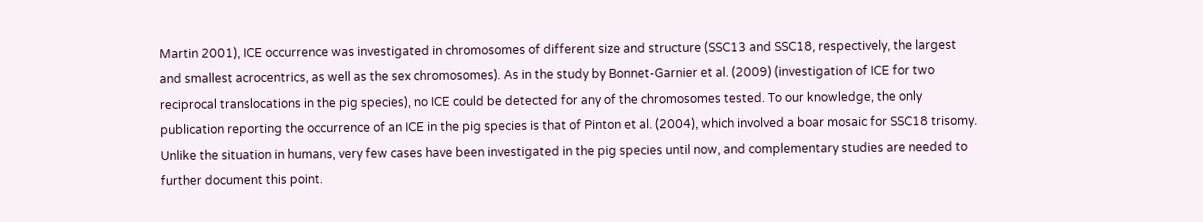Martin 2001), ICE occurrence was investigated in chromosomes of different size and structure (SSC13 and SSC18, respectively, the largest and smallest acrocentrics, as well as the sex chromosomes). As in the study by Bonnet-Garnier et al. (2009) (investigation of ICE for two reciprocal translocations in the pig species), no ICE could be detected for any of the chromosomes tested. To our knowledge, the only publication reporting the occurrence of an ICE in the pig species is that of Pinton et al. (2004), which involved a boar mosaic for SSC18 trisomy. Unlike the situation in humans, very few cases have been investigated in the pig species until now, and complementary studies are needed to further document this point.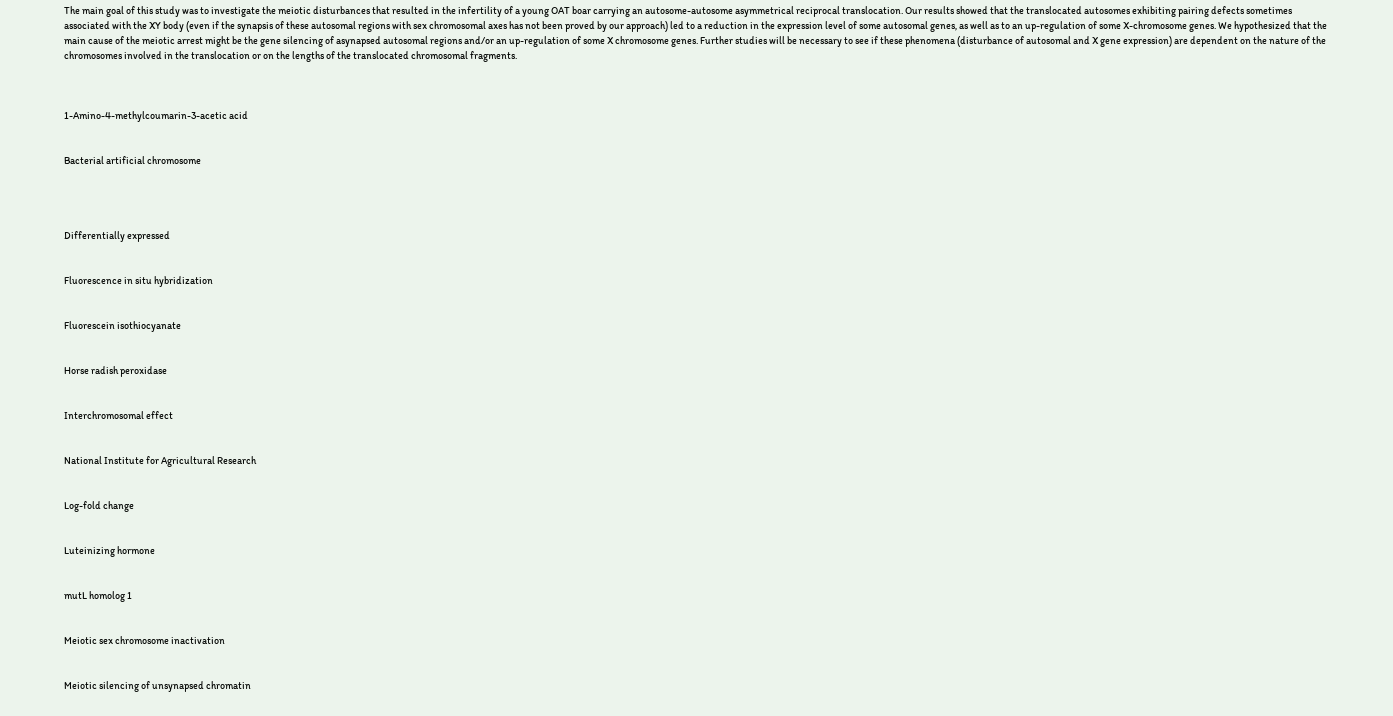The main goal of this study was to investigate the meiotic disturbances that resulted in the infertility of a young OAT boar carrying an autosome-autosome asymmetrical reciprocal translocation. Our results showed that the translocated autosomes exhibiting pairing defects sometimes associated with the XY body (even if the synapsis of these autosomal regions with sex chromosomal axes has not been proved by our approach) led to a reduction in the expression level of some autosomal genes, as well as to an up-regulation of some X-chromosome genes. We hypothesized that the main cause of the meiotic arrest might be the gene silencing of asynapsed autosomal regions and/or an up-regulation of some X chromosome genes. Further studies will be necessary to see if these phenomena (disturbance of autosomal and X gene expression) are dependent on the nature of the chromosomes involved in the translocation or on the lengths of the translocated chromosomal fragments.



1-Amino-4-methylcoumarin-3-acetic acid


Bacterial artificial chromosome




Differentially expressed


Fluorescence in situ hybridization


Fluorescein isothiocyanate


Horse radish peroxidase


Interchromosomal effect


National Institute for Agricultural Research


Log-fold change


Luteinizing hormone


mutL homolog 1


Meiotic sex chromosome inactivation


Meiotic silencing of unsynapsed chromatin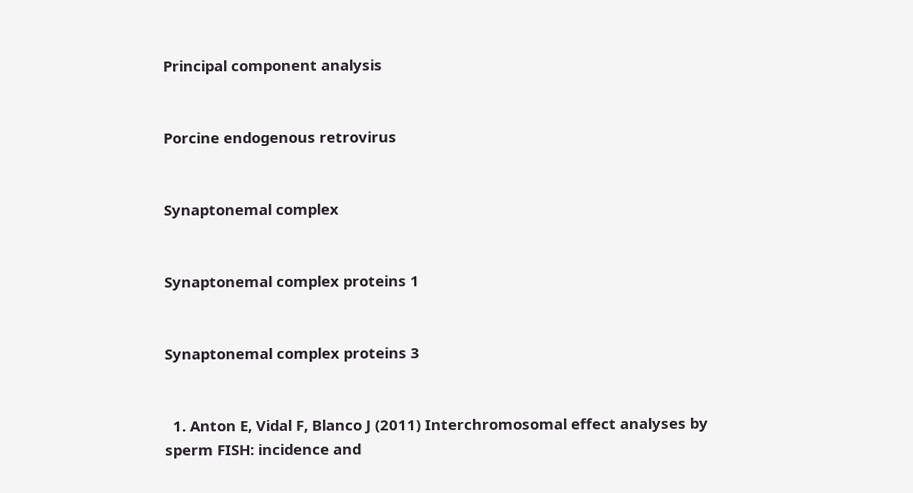Principal component analysis


Porcine endogenous retrovirus


Synaptonemal complex


Synaptonemal complex proteins 1


Synaptonemal complex proteins 3


  1. Anton E, Vidal F, Blanco J (2011) Interchromosomal effect analyses by sperm FISH: incidence and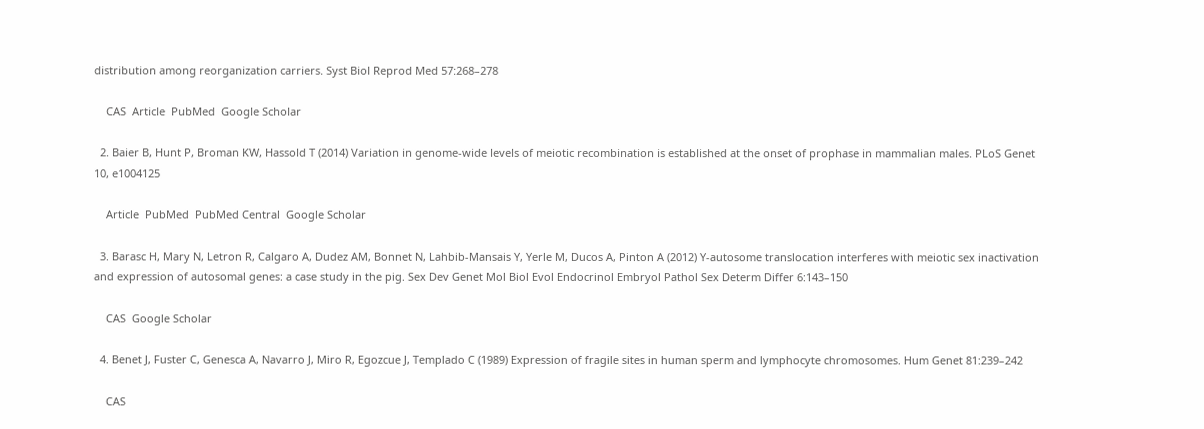distribution among reorganization carriers. Syst Biol Reprod Med 57:268–278

    CAS  Article  PubMed  Google Scholar

  2. Baier B, Hunt P, Broman KW, Hassold T (2014) Variation in genome-wide levels of meiotic recombination is established at the onset of prophase in mammalian males. PLoS Genet 10, e1004125

    Article  PubMed  PubMed Central  Google Scholar

  3. Barasc H, Mary N, Letron R, Calgaro A, Dudez AM, Bonnet N, Lahbib-Mansais Y, Yerle M, Ducos A, Pinton A (2012) Y-autosome translocation interferes with meiotic sex inactivation and expression of autosomal genes: a case study in the pig. Sex Dev Genet Mol Biol Evol Endocrinol Embryol Pathol Sex Determ Differ 6:143–150

    CAS  Google Scholar

  4. Benet J, Fuster C, Genesca A, Navarro J, Miro R, Egozcue J, Templado C (1989) Expression of fragile sites in human sperm and lymphocyte chromosomes. Hum Genet 81:239–242

    CAS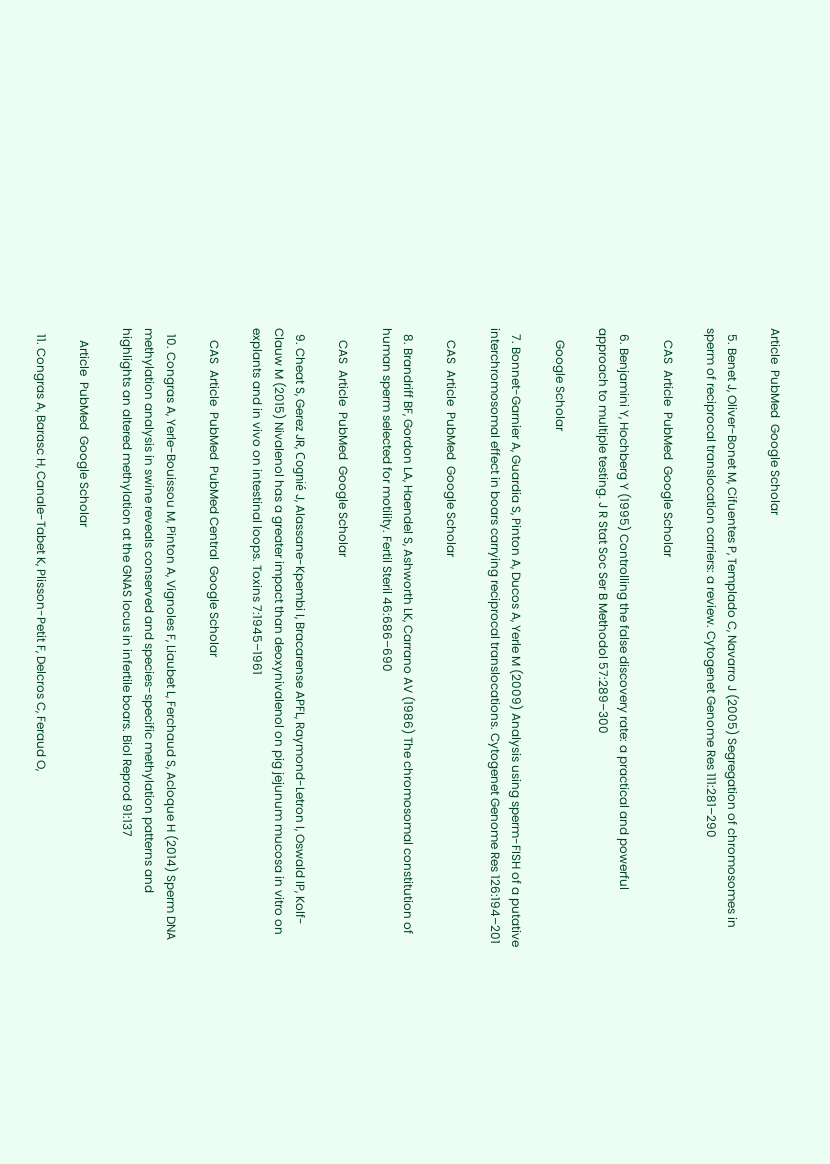Article  PubMed  Google Scholar

  5. Benet J, Oliver-Bonet M, Cifuentes P, Templado C, Navarro J (2005) Segregation of chromosomes in sperm of reciprocal translocation carriers: a review. Cytogenet Genome Res 111:281–290

    CAS  Article  PubMed  Google Scholar

  6. Benjamini Y, Hochberg Y (1995) Controlling the false discovery rate: a practical and powerful approach to multiple testing. J R Stat Soc Ser B Methodol 57:289–300

    Google Scholar

  7. Bonnet-Garnier A, Guardia S, Pinton A, Ducos A, Yerle M (2009) Analysis using sperm-FISH of a putative interchromosomal effect in boars carrying reciprocal translocations. Cytogenet Genome Res 126:194–201

    CAS  Article  PubMed  Google Scholar

  8. Brandriff BF, Gordon LA, Haendel S, Ashworth LK, Carrano AV (1986) The chromosomal constitution of human sperm selected for motility. Fertil Steril 46:686–690

    CAS  Article  PubMed  Google Scholar

  9. Cheat S, Gerez JR, Cognié J, Alassane-Kpembi I, Bracarense APFL, Raymond-Letron I, Oswald IP, Kolf-Clauw M (2015) Nivalenol has a greater impact than deoxynivalenol on pig jejunum mucosa in vitro on explants and in vivo on intestinal loops. Toxins 7:1945–1961

    CAS  Article  PubMed  PubMed Central  Google Scholar

  10. Congras A, Yerle-Bouissou M, Pinton A, Vignoles F, Liaubet L, Ferchaud S, Acloque H (2014) Sperm DNA methylation analysis in swine reveals conserved and species-specific methylation patterns and highlights an altered methylation at the GNAS locus in infertile boars. Biol Reprod 91:137

    Article  PubMed  Google Scholar

  11. Congras A, Barasc H, Canale-Tabet K, Plisson-Petit F, Delcros C, Feraud O,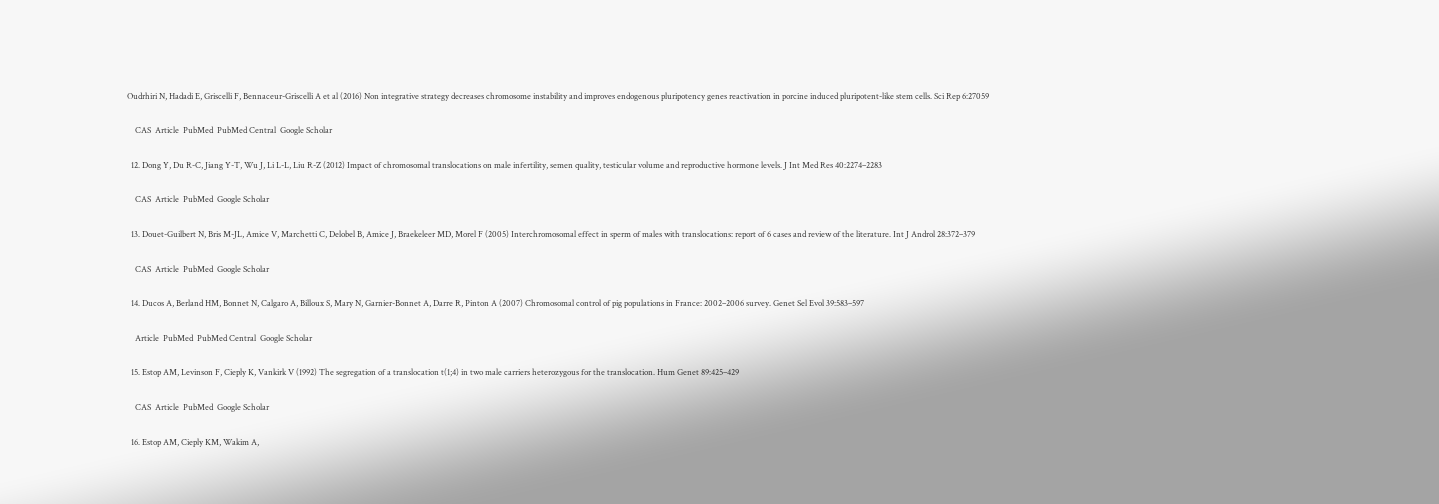Oudrhiri N, Hadadi E, Griscelli F, Bennaceur-Griscelli A et al (2016) Non integrative strategy decreases chromosome instability and improves endogenous pluripotency genes reactivation in porcine induced pluripotent-like stem cells. Sci Rep 6:27059

    CAS  Article  PubMed  PubMed Central  Google Scholar

  12. Dong Y, Du R-C, Jiang Y-T, Wu J, Li L-L, Liu R-Z (2012) Impact of chromosomal translocations on male infertility, semen quality, testicular volume and reproductive hormone levels. J Int Med Res 40:2274–2283

    CAS  Article  PubMed  Google Scholar

  13. Douet-Guilbert N, Bris M-JL, Amice V, Marchetti C, Delobel B, Amice J, Braekeleer MD, Morel F (2005) Interchromosomal effect in sperm of males with translocations: report of 6 cases and review of the literature. Int J Androl 28:372–379

    CAS  Article  PubMed  Google Scholar

  14. Ducos A, Berland HM, Bonnet N, Calgaro A, Billoux S, Mary N, Garnier-Bonnet A, Darre R, Pinton A (2007) Chromosomal control of pig populations in France: 2002–2006 survey. Genet Sel Evol 39:583–597

    Article  PubMed  PubMed Central  Google Scholar

  15. Estop AM, Levinson F, Cieply K, Vankirk V (1992) The segregation of a translocation t(1;4) in two male carriers heterozygous for the translocation. Hum Genet 89:425–429

    CAS  Article  PubMed  Google Scholar

  16. Estop AM, Cieply KM, Wakim A,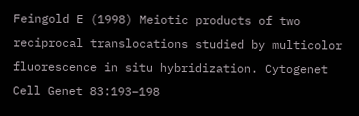Feingold E (1998) Meiotic products of two reciprocal translocations studied by multicolor fluorescence in situ hybridization. Cytogenet Cell Genet 83:193–198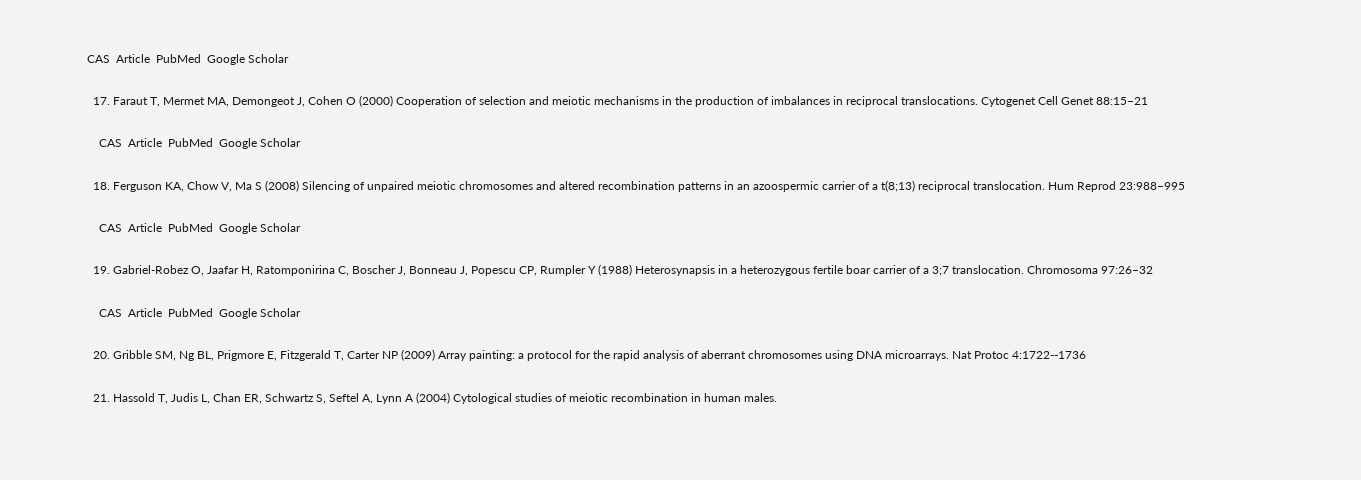CAS  Article  PubMed  Google Scholar

  17. Faraut T, Mermet MA, Demongeot J, Cohen O (2000) Cooperation of selection and meiotic mechanisms in the production of imbalances in reciprocal translocations. Cytogenet Cell Genet 88:15–21

    CAS  Article  PubMed  Google Scholar

  18. Ferguson KA, Chow V, Ma S (2008) Silencing of unpaired meiotic chromosomes and altered recombination patterns in an azoospermic carrier of a t(8;13) reciprocal translocation. Hum Reprod 23:988–995

    CAS  Article  PubMed  Google Scholar

  19. Gabriel-Robez O, Jaafar H, Ratomponirina C, Boscher J, Bonneau J, Popescu CP, Rumpler Y (1988) Heterosynapsis in a heterozygous fertile boar carrier of a 3;7 translocation. Chromosoma 97:26–32

    CAS  Article  PubMed  Google Scholar

  20. Gribble SM, Ng BL, Prigmore E, Fitzgerald T, Carter NP (2009) Array painting: a protocol for the rapid analysis of aberrant chromosomes using DNA microarrays. Nat Protoc 4:1722--1736

  21. Hassold T, Judis L, Chan ER, Schwartz S, Seftel A, Lynn A (2004) Cytological studies of meiotic recombination in human males.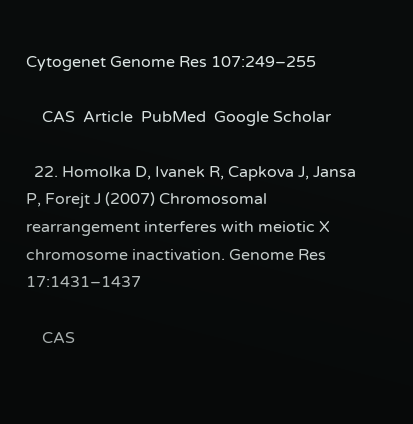Cytogenet Genome Res 107:249–255

    CAS  Article  PubMed  Google Scholar

  22. Homolka D, Ivanek R, Capkova J, Jansa P, Forejt J (2007) Chromosomal rearrangement interferes with meiotic X chromosome inactivation. Genome Res 17:1431–1437

    CAS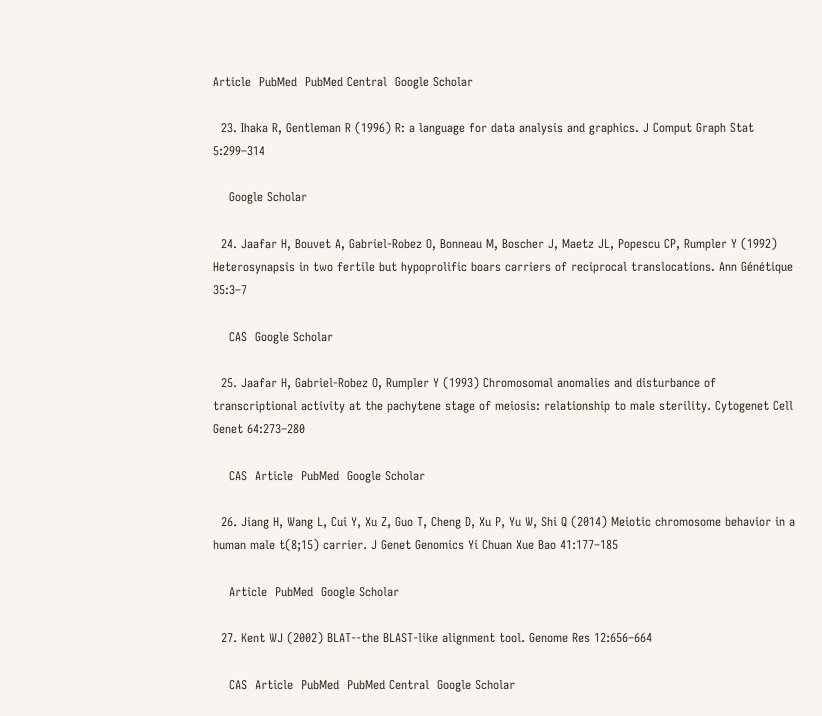Article  PubMed  PubMed Central  Google Scholar

  23. Ihaka R, Gentleman R (1996) R: a language for data analysis and graphics. J Comput Graph Stat 5:299–314

    Google Scholar

  24. Jaafar H, Bouvet A, Gabriel-Robez O, Bonneau M, Boscher J, Maetz JL, Popescu CP, Rumpler Y (1992) Heterosynapsis in two fertile but hypoprolific boars carriers of reciprocal translocations. Ann Génétique 35:3–7

    CAS  Google Scholar

  25. Jaafar H, Gabriel-Robez O, Rumpler Y (1993) Chromosomal anomalies and disturbance of transcriptional activity at the pachytene stage of meiosis: relationship to male sterility. Cytogenet Cell Genet 64:273–280

    CAS  Article  PubMed  Google Scholar

  26. Jiang H, Wang L, Cui Y, Xu Z, Guo T, Cheng D, Xu P, Yu W, Shi Q (2014) Meiotic chromosome behavior in a human male t(8;15) carrier. J Genet Genomics Yi Chuan Xue Bao 41:177–185

    Article  PubMed  Google Scholar

  27. Kent WJ (2002) BLAT--the BLAST-like alignment tool. Genome Res 12:656–664

    CAS  Article  PubMed  PubMed Central  Google Scholar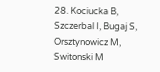28. Kociucka B, Szczerbal I, Bugaj S, Orsztynowicz M, Switonski M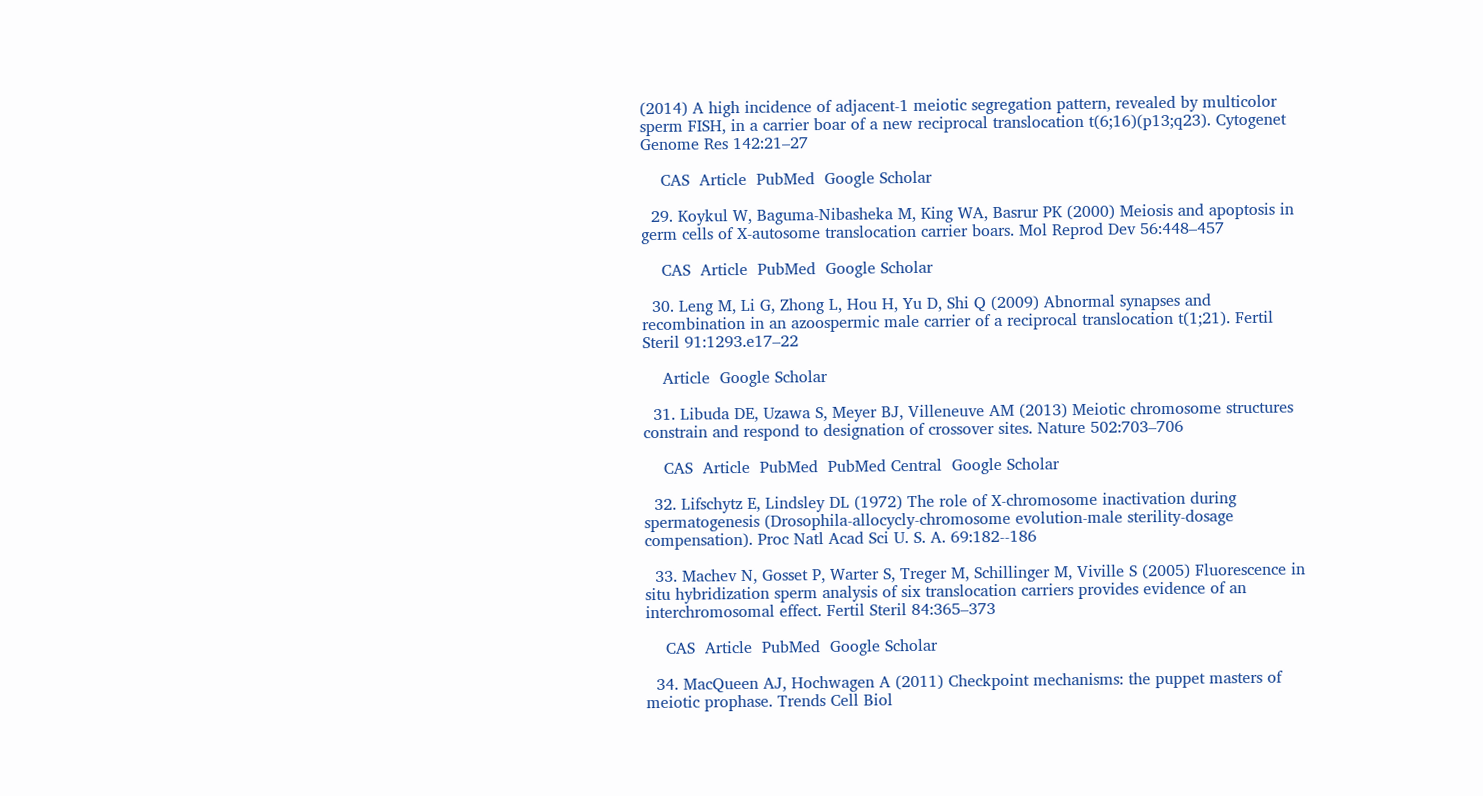(2014) A high incidence of adjacent-1 meiotic segregation pattern, revealed by multicolor sperm FISH, in a carrier boar of a new reciprocal translocation t(6;16)(p13;q23). Cytogenet Genome Res 142:21–27

    CAS  Article  PubMed  Google Scholar

  29. Koykul W, Baguma-Nibasheka M, King WA, Basrur PK (2000) Meiosis and apoptosis in germ cells of X-autosome translocation carrier boars. Mol Reprod Dev 56:448–457

    CAS  Article  PubMed  Google Scholar

  30. Leng M, Li G, Zhong L, Hou H, Yu D, Shi Q (2009) Abnormal synapses and recombination in an azoospermic male carrier of a reciprocal translocation t(1;21). Fertil Steril 91:1293.e17–22

    Article  Google Scholar

  31. Libuda DE, Uzawa S, Meyer BJ, Villeneuve AM (2013) Meiotic chromosome structures constrain and respond to designation of crossover sites. Nature 502:703–706

    CAS  Article  PubMed  PubMed Central  Google Scholar

  32. Lifschytz E, Lindsley DL (1972) The role of X-chromosome inactivation during spermatogenesis (Drosophila-allocycly-chromosome evolution-male sterility-dosage compensation). Proc Natl Acad Sci U. S. A. 69:182--186

  33. Machev N, Gosset P, Warter S, Treger M, Schillinger M, Viville S (2005) Fluorescence in situ hybridization sperm analysis of six translocation carriers provides evidence of an interchromosomal effect. Fertil Steril 84:365–373

    CAS  Article  PubMed  Google Scholar

  34. MacQueen AJ, Hochwagen A (2011) Checkpoint mechanisms: the puppet masters of meiotic prophase. Trends Cell Biol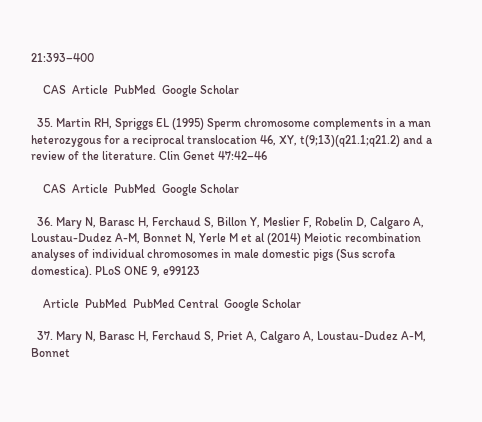21:393–400

    CAS  Article  PubMed  Google Scholar

  35. Martin RH, Spriggs EL (1995) Sperm chromosome complements in a man heterozygous for a reciprocal translocation 46, XY, t(9;13)(q21.1;q21.2) and a review of the literature. Clin Genet 47:42–46

    CAS  Article  PubMed  Google Scholar

  36. Mary N, Barasc H, Ferchaud S, Billon Y, Meslier F, Robelin D, Calgaro A, Loustau-Dudez A-M, Bonnet N, Yerle M et al (2014) Meiotic recombination analyses of individual chromosomes in male domestic pigs (Sus scrofa domestica). PLoS ONE 9, e99123

    Article  PubMed  PubMed Central  Google Scholar

  37. Mary N, Barasc H, Ferchaud S, Priet A, Calgaro A, Loustau-Dudez A-M, Bonnet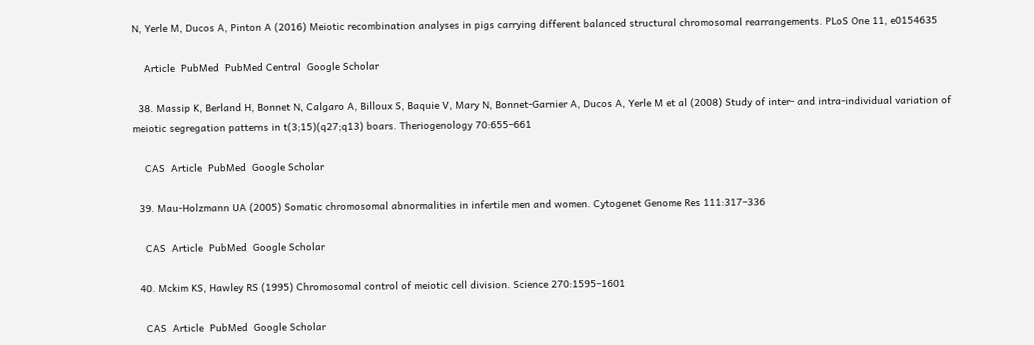N, Yerle M, Ducos A, Pinton A (2016) Meiotic recombination analyses in pigs carrying different balanced structural chromosomal rearrangements. PLoS One 11, e0154635

    Article  PubMed  PubMed Central  Google Scholar

  38. Massip K, Berland H, Bonnet N, Calgaro A, Billoux S, Baquie V, Mary N, Bonnet-Garnier A, Ducos A, Yerle M et al (2008) Study of inter- and intra-individual variation of meiotic segregation patterns in t(3;15)(q27;q13) boars. Theriogenology 70:655–661

    CAS  Article  PubMed  Google Scholar

  39. Mau-Holzmann UA (2005) Somatic chromosomal abnormalities in infertile men and women. Cytogenet Genome Res 111:317–336

    CAS  Article  PubMed  Google Scholar

  40. Mckim KS, Hawley RS (1995) Chromosomal control of meiotic cell division. Science 270:1595–1601

    CAS  Article  PubMed  Google Scholar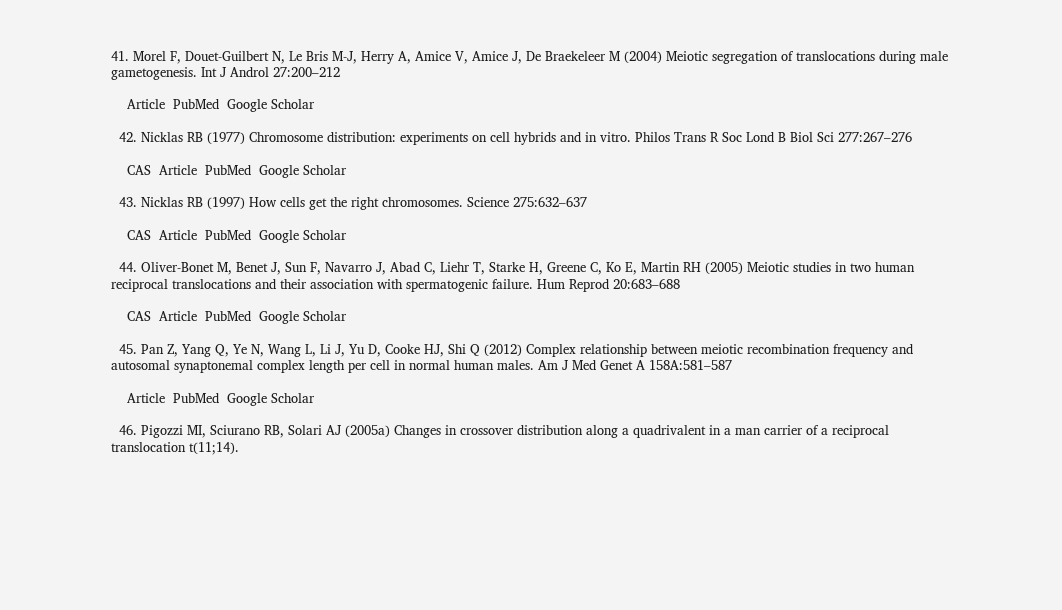41. Morel F, Douet-Guilbert N, Le Bris M-J, Herry A, Amice V, Amice J, De Braekeleer M (2004) Meiotic segregation of translocations during male gametogenesis. Int J Androl 27:200–212

    Article  PubMed  Google Scholar

  42. Nicklas RB (1977) Chromosome distribution: experiments on cell hybrids and in vitro. Philos Trans R Soc Lond B Biol Sci 277:267–276

    CAS  Article  PubMed  Google Scholar

  43. Nicklas RB (1997) How cells get the right chromosomes. Science 275:632–637

    CAS  Article  PubMed  Google Scholar

  44. Oliver-Bonet M, Benet J, Sun F, Navarro J, Abad C, Liehr T, Starke H, Greene C, Ko E, Martin RH (2005) Meiotic studies in two human reciprocal translocations and their association with spermatogenic failure. Hum Reprod 20:683–688

    CAS  Article  PubMed  Google Scholar

  45. Pan Z, Yang Q, Ye N, Wang L, Li J, Yu D, Cooke HJ, Shi Q (2012) Complex relationship between meiotic recombination frequency and autosomal synaptonemal complex length per cell in normal human males. Am J Med Genet A 158A:581–587

    Article  PubMed  Google Scholar

  46. Pigozzi MI, Sciurano RB, Solari AJ (2005a) Changes in crossover distribution along a quadrivalent in a man carrier of a reciprocal translocation t(11;14).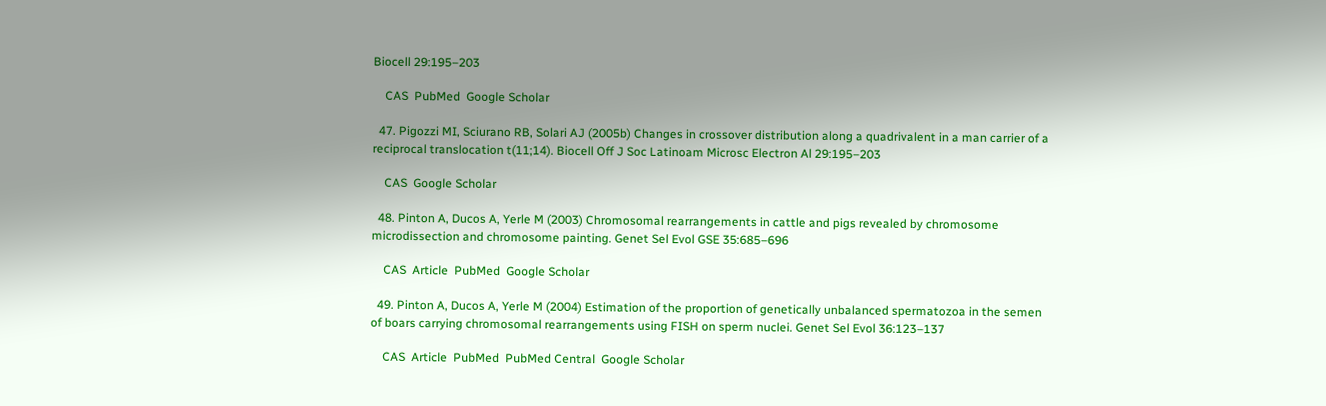Biocell 29:195–203

    CAS  PubMed  Google Scholar

  47. Pigozzi MI, Sciurano RB, Solari AJ (2005b) Changes in crossover distribution along a quadrivalent in a man carrier of a reciprocal translocation t(11;14). Biocell Off J Soc Latinoam Microsc Electron Al 29:195–203

    CAS  Google Scholar

  48. Pinton A, Ducos A, Yerle M (2003) Chromosomal rearrangements in cattle and pigs revealed by chromosome microdissection and chromosome painting. Genet Sel Evol GSE 35:685–696

    CAS  Article  PubMed  Google Scholar

  49. Pinton A, Ducos A, Yerle M (2004) Estimation of the proportion of genetically unbalanced spermatozoa in the semen of boars carrying chromosomal rearrangements using FISH on sperm nuclei. Genet Sel Evol 36:123–137

    CAS  Article  PubMed  PubMed Central  Google Scholar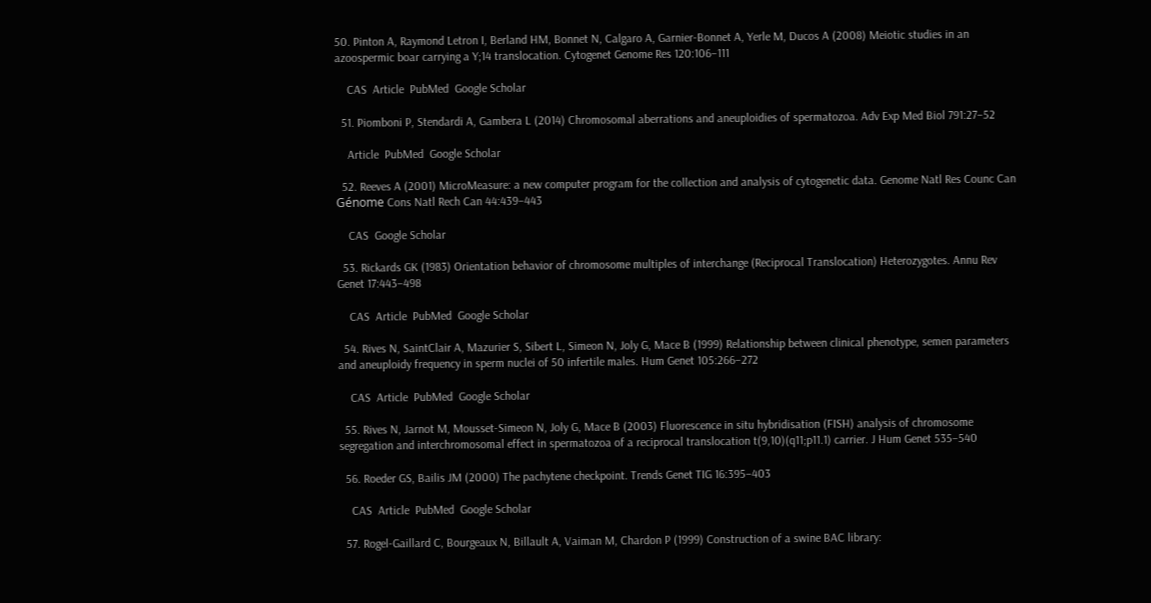50. Pinton A, Raymond Letron I, Berland HM, Bonnet N, Calgaro A, Garnier-Bonnet A, Yerle M, Ducos A (2008) Meiotic studies in an azoospermic boar carrying a Y;14 translocation. Cytogenet Genome Res 120:106–111

    CAS  Article  PubMed  Google Scholar

  51. Piomboni P, Stendardi A, Gambera L (2014) Chromosomal aberrations and aneuploidies of spermatozoa. Adv Exp Med Biol 791:27–52

    Article  PubMed  Google Scholar

  52. Reeves A (2001) MicroMeasure: a new computer program for the collection and analysis of cytogenetic data. Genome Natl Res Counc Can Génome Cons Natl Rech Can 44:439–443

    CAS  Google Scholar

  53. Rickards GK (1983) Orientation behavior of chromosome multiples of interchange (Reciprocal Translocation) Heterozygotes. Annu Rev Genet 17:443–498

    CAS  Article  PubMed  Google Scholar

  54. Rives N, SaintClair A, Mazurier S, Sibert L, Simeon N, Joly G, Mace B (1999) Relationship between clinical phenotype, semen parameters and aneuploidy frequency in sperm nuclei of 50 infertile males. Hum Genet 105:266–272

    CAS  Article  PubMed  Google Scholar

  55. Rives N, Jarnot M, Mousset-Simeon N, Joly G, Mace B (2003) Fluorescence in situ hybridisation (FISH) analysis of chromosome segregation and interchromosomal effect in spermatozoa of a reciprocal translocation t(9,10)(q11;p11.1) carrier. J Hum Genet 535–540

  56. Roeder GS, Bailis JM (2000) The pachytene checkpoint. Trends Genet TIG 16:395–403

    CAS  Article  PubMed  Google Scholar

  57. Rogel-Gaillard C, Bourgeaux N, Billault A, Vaiman M, Chardon P (1999) Construction of a swine BAC library: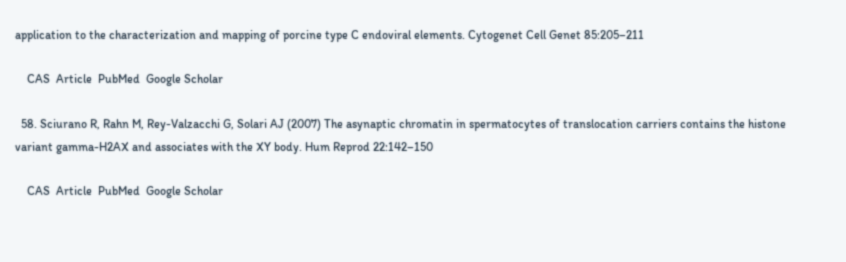application to the characterization and mapping of porcine type C endoviral elements. Cytogenet Cell Genet 85:205–211

    CAS  Article  PubMed  Google Scholar

  58. Sciurano R, Rahn M, Rey-Valzacchi G, Solari AJ (2007) The asynaptic chromatin in spermatocytes of translocation carriers contains the histone variant gamma-H2AX and associates with the XY body. Hum Reprod 22:142–150

    CAS  Article  PubMed  Google Scholar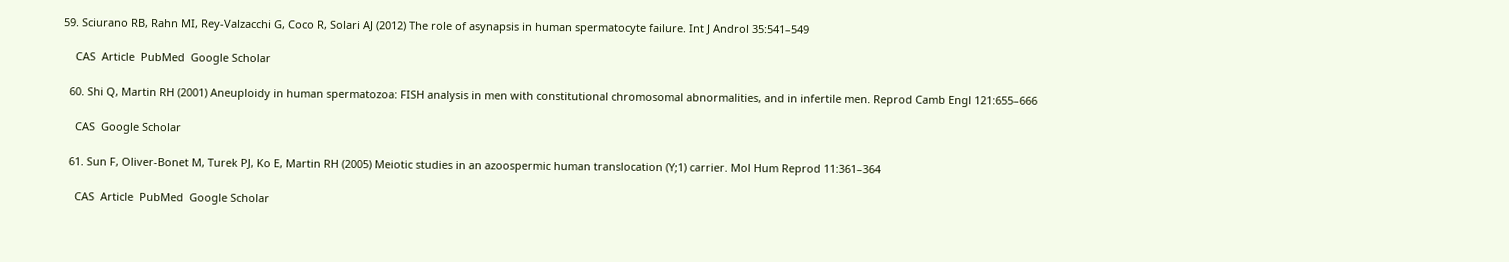59. Sciurano RB, Rahn MI, Rey-Valzacchi G, Coco R, Solari AJ (2012) The role of asynapsis in human spermatocyte failure. Int J Androl 35:541–549

    CAS  Article  PubMed  Google Scholar

  60. Shi Q, Martin RH (2001) Aneuploidy in human spermatozoa: FISH analysis in men with constitutional chromosomal abnormalities, and in infertile men. Reprod Camb Engl 121:655–666

    CAS  Google Scholar

  61. Sun F, Oliver-Bonet M, Turek PJ, Ko E, Martin RH (2005) Meiotic studies in an azoospermic human translocation (Y;1) carrier. Mol Hum Reprod 11:361–364

    CAS  Article  PubMed  Google Scholar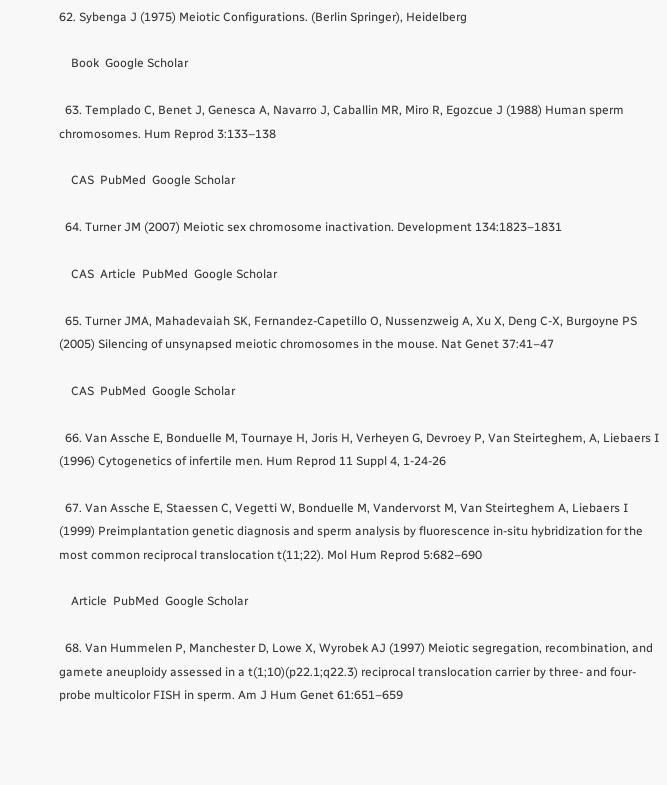62. Sybenga J (1975) Meiotic Configurations. (Berlin Springer), Heidelberg

    Book  Google Scholar

  63. Templado C, Benet J, Genesca A, Navarro J, Caballin MR, Miro R, Egozcue J (1988) Human sperm chromosomes. Hum Reprod 3:133–138

    CAS  PubMed  Google Scholar

  64. Turner JM (2007) Meiotic sex chromosome inactivation. Development 134:1823–1831

    CAS  Article  PubMed  Google Scholar

  65. Turner JMA, Mahadevaiah SK, Fernandez-Capetillo O, Nussenzweig A, Xu X, Deng C-X, Burgoyne PS (2005) Silencing of unsynapsed meiotic chromosomes in the mouse. Nat Genet 37:41–47

    CAS  PubMed  Google Scholar

  66. Van Assche E, Bonduelle M, Tournaye H, Joris H, Verheyen G, Devroey P, Van Steirteghem, A, Liebaers I (1996) Cytogenetics of infertile men. Hum Reprod 11 Suppl 4, 1-24-26

  67. Van Assche E, Staessen C, Vegetti W, Bonduelle M, Vandervorst M, Van Steirteghem A, Liebaers I (1999) Preimplantation genetic diagnosis and sperm analysis by fluorescence in-situ hybridization for the most common reciprocal translocation t(11;22). Mol Hum Reprod 5:682–690

    Article  PubMed  Google Scholar

  68. Van Hummelen P, Manchester D, Lowe X, Wyrobek AJ (1997) Meiotic segregation, recombination, and gamete aneuploidy assessed in a t(1;10)(p22.1;q22.3) reciprocal translocation carrier by three- and four-probe multicolor FISH in sperm. Am J Hum Genet 61:651–659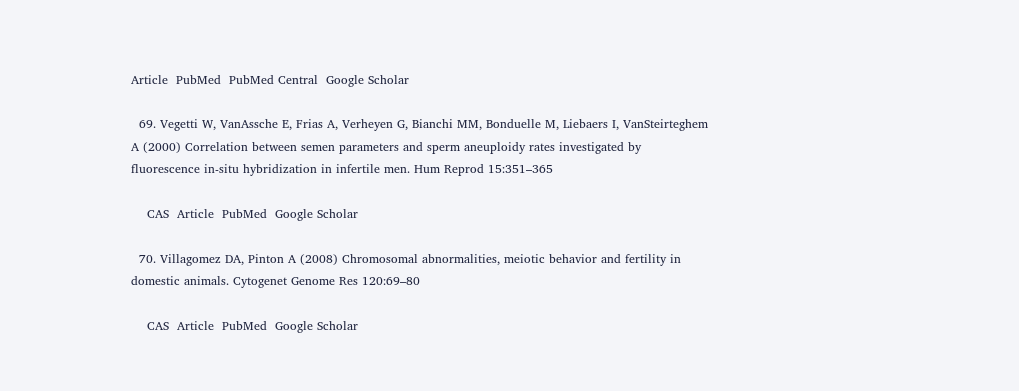Article  PubMed  PubMed Central  Google Scholar

  69. Vegetti W, VanAssche E, Frias A, Verheyen G, Bianchi MM, Bonduelle M, Liebaers I, VanSteirteghem A (2000) Correlation between semen parameters and sperm aneuploidy rates investigated by fluorescence in-situ hybridization in infertile men. Hum Reprod 15:351–365

    CAS  Article  PubMed  Google Scholar

  70. Villagomez DA, Pinton A (2008) Chromosomal abnormalities, meiotic behavior and fertility in domestic animals. Cytogenet Genome Res 120:69–80

    CAS  Article  PubMed  Google Scholar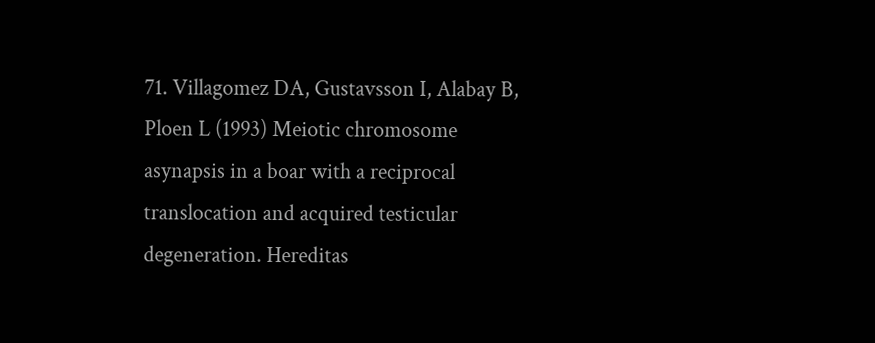71. Villagomez DA, Gustavsson I, Alabay B, Ploen L (1993) Meiotic chromosome asynapsis in a boar with a reciprocal translocation and acquired testicular degeneration. Hereditas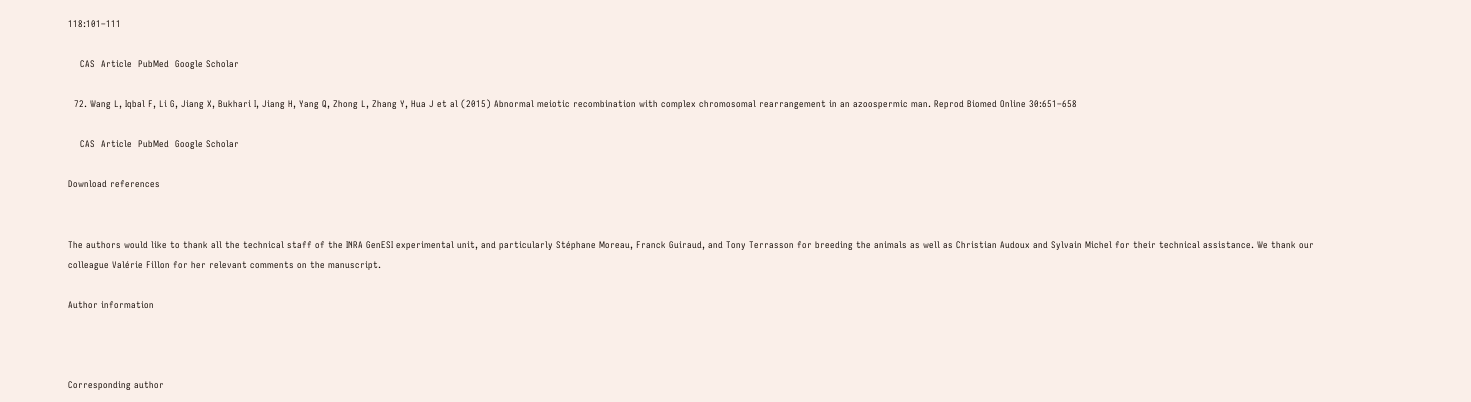118:101–111

    CAS  Article  PubMed  Google Scholar

  72. Wang L, Iqbal F, Li G, Jiang X, Bukhari I, Jiang H, Yang Q, Zhong L, Zhang Y, Hua J et al (2015) Abnormal meiotic recombination with complex chromosomal rearrangement in an azoospermic man. Reprod Biomed Online 30:651–658

    CAS  Article  PubMed  Google Scholar

Download references


The authors would like to thank all the technical staff of the INRA GenESI experimental unit, and particularly Stéphane Moreau, Franck Guiraud, and Tony Terrasson for breeding the animals as well as Christian Audoux and Sylvain Michel for their technical assistance. We thank our colleague Valérie Fillon for her relevant comments on the manuscript.

Author information



Corresponding author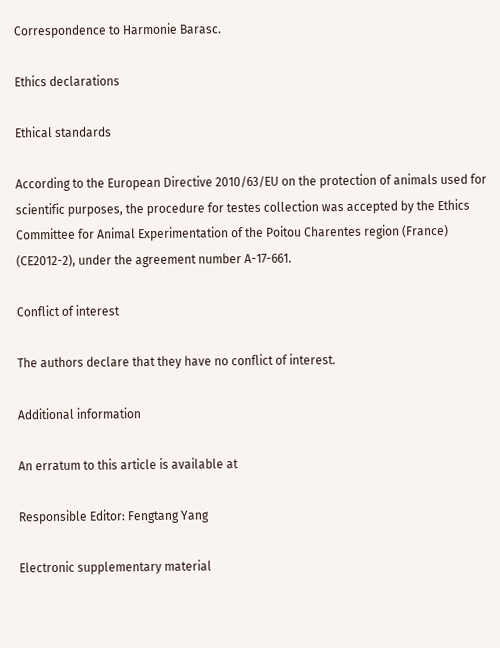Correspondence to Harmonie Barasc.

Ethics declarations

Ethical standards

According to the European Directive 2010/63/EU on the protection of animals used for scientific purposes, the procedure for testes collection was accepted by the Ethics Committee for Animal Experimentation of the Poitou Charentes region (France) (CE2012-2), under the agreement number A-17-661.

Conflict of interest

The authors declare that they have no conflict of interest.

Additional information

An erratum to this article is available at

Responsible Editor: Fengtang Yang

Electronic supplementary material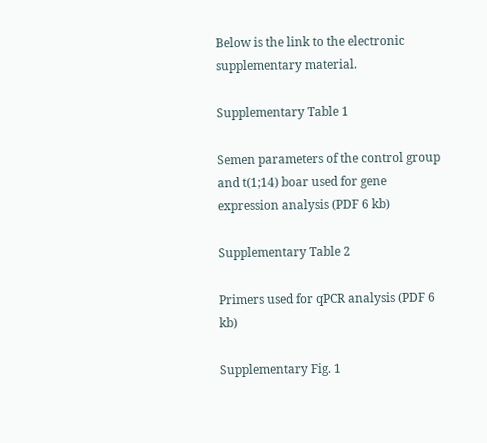Below is the link to the electronic supplementary material.

Supplementary Table 1

Semen parameters of the control group and t(1;14) boar used for gene expression analysis (PDF 6 kb)

Supplementary Table 2

Primers used for qPCR analysis (PDF 6 kb)

Supplementary Fig. 1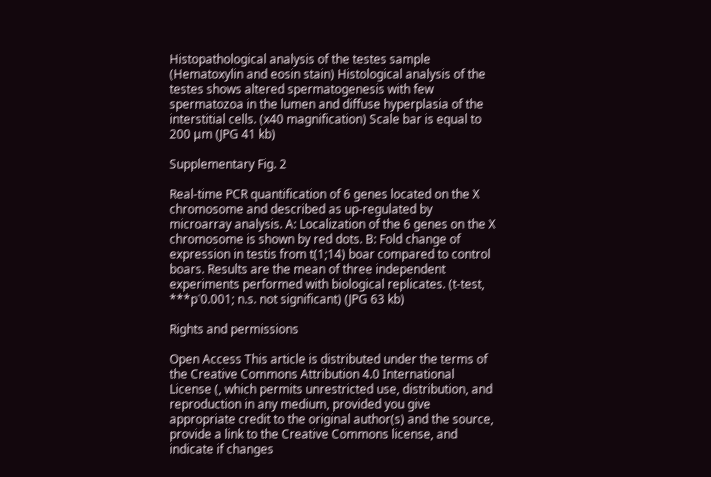Histopathological analysis of the testes sample (Hematoxylin and eosin stain) Histological analysis of the testes shows altered spermatogenesis with few spermatozoa in the lumen and diffuse hyperplasia of the interstitial cells. (x40 magnification) Scale bar is equal to 200 μm (JPG 41 kb)

Supplementary Fig. 2

Real-time PCR quantification of 6 genes located on the X chromosome and described as up-regulated by microarray analysis. A: Localization of the 6 genes on the X chromosome is shown by red dots. B: Fold change of expression in testis from t(1;14) boar compared to control boars. Results are the mean of three independent experiments performed with biological replicates. (t-test, ***p˂0.001; n.s. not significant) (JPG 63 kb)

Rights and permissions

Open Access This article is distributed under the terms of the Creative Commons Attribution 4.0 International License (, which permits unrestricted use, distribution, and reproduction in any medium, provided you give appropriate credit to the original author(s) and the source, provide a link to the Creative Commons license, and indicate if changes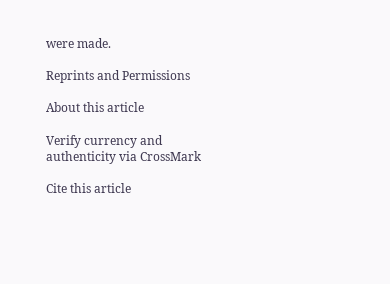were made.

Reprints and Permissions

About this article

Verify currency and authenticity via CrossMark

Cite this article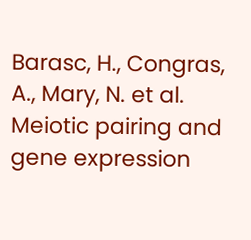Barasc, H., Congras, A., Mary, N. et al. Meiotic pairing and gene expression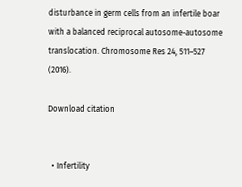disturbance in germ cells from an infertile boar with a balanced reciprocal autosome-autosome translocation. Chromosome Res 24, 511–527 (2016).

Download citation


  • Infertility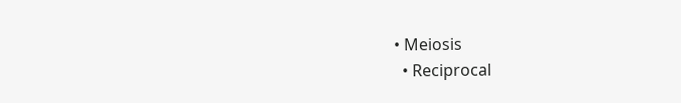• Meiosis
  • Reciprocal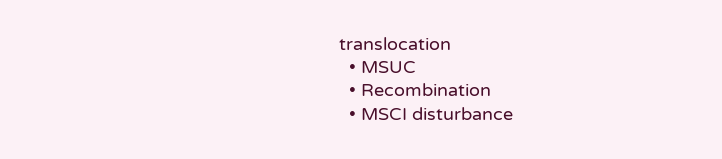translocation
  • MSUC
  • Recombination
  • MSCI disturbance